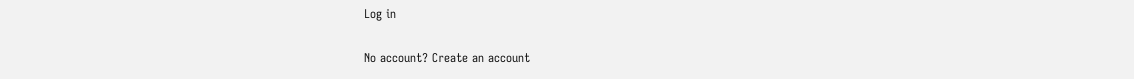Log in

No account? Create an account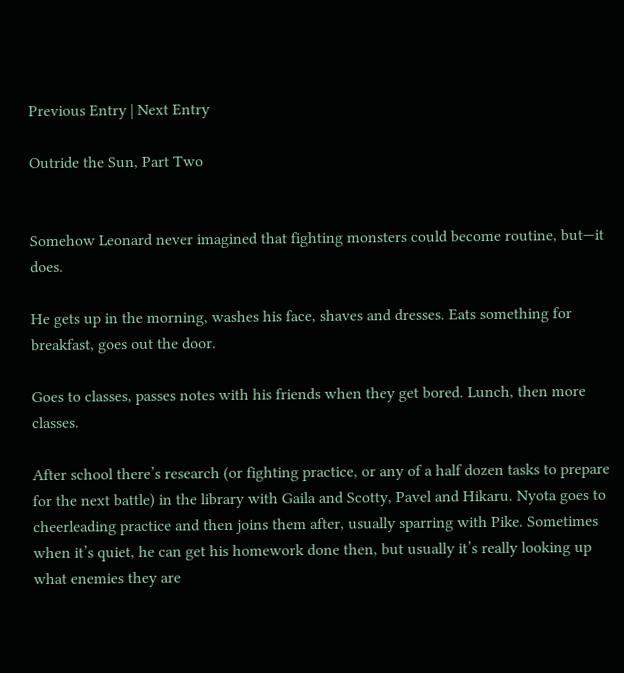Previous Entry | Next Entry

Outride the Sun, Part Two


Somehow Leonard never imagined that fighting monsters could become routine, but—it does.

He gets up in the morning, washes his face, shaves and dresses. Eats something for breakfast, goes out the door.

Goes to classes, passes notes with his friends when they get bored. Lunch, then more classes.

After school there’s research (or fighting practice, or any of a half dozen tasks to prepare for the next battle) in the library with Gaila and Scotty, Pavel and Hikaru. Nyota goes to cheerleading practice and then joins them after, usually sparring with Pike. Sometimes when it’s quiet, he can get his homework done then, but usually it’s really looking up what enemies they are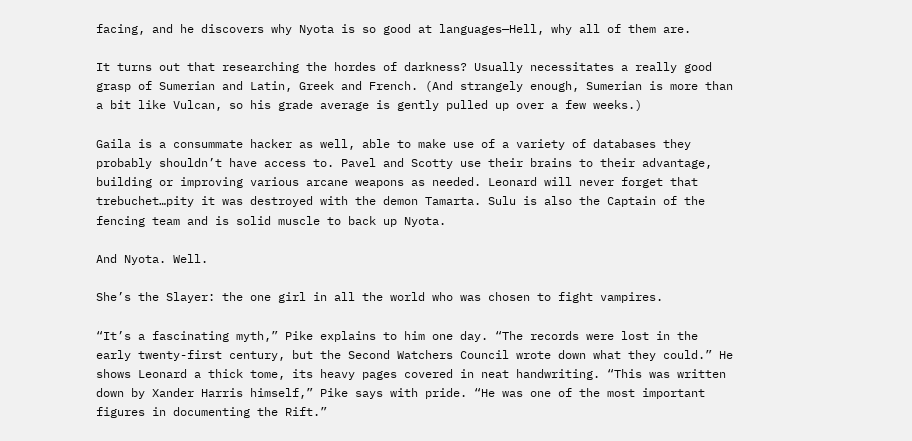facing, and he discovers why Nyota is so good at languages—Hell, why all of them are.

It turns out that researching the hordes of darkness? Usually necessitates a really good grasp of Sumerian and Latin, Greek and French. (And strangely enough, Sumerian is more than a bit like Vulcan, so his grade average is gently pulled up over a few weeks.)

Gaila is a consummate hacker as well, able to make use of a variety of databases they probably shouldn’t have access to. Pavel and Scotty use their brains to their advantage, building or improving various arcane weapons as needed. Leonard will never forget that trebuchet…pity it was destroyed with the demon Tamarta. Sulu is also the Captain of the fencing team and is solid muscle to back up Nyota.

And Nyota. Well.

She’s the Slayer: the one girl in all the world who was chosen to fight vampires.

“It’s a fascinating myth,” Pike explains to him one day. “The records were lost in the early twenty-first century, but the Second Watchers Council wrote down what they could.” He shows Leonard a thick tome, its heavy pages covered in neat handwriting. “This was written down by Xander Harris himself,” Pike says with pride. “He was one of the most important figures in documenting the Rift.”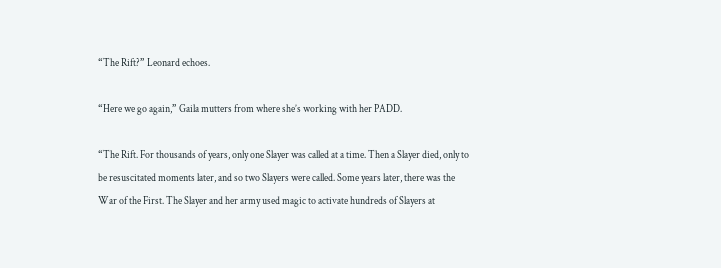“The Rift?” Leonard echoes.

“Here we go again,” Gaila mutters from where she’s working with her PADD.

“The Rift. For thousands of years, only one Slayer was called at a time. Then a Slayer died, only to be resuscitated moments later, and so two Slayers were called. Some years later, there was the War of the First. The Slayer and her army used magic to activate hundreds of Slayers at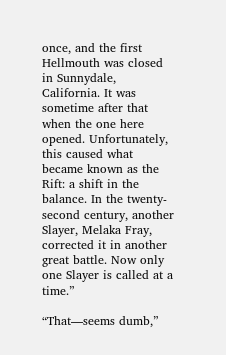once, and the first Hellmouth was closed in Sunnydale, California. It was sometime after that when the one here opened. Unfortunately, this caused what became known as the Rift: a shift in the balance. In the twenty-second century, another Slayer, Melaka Fray, corrected it in another great battle. Now only one Slayer is called at a time.”

“That—seems dumb,”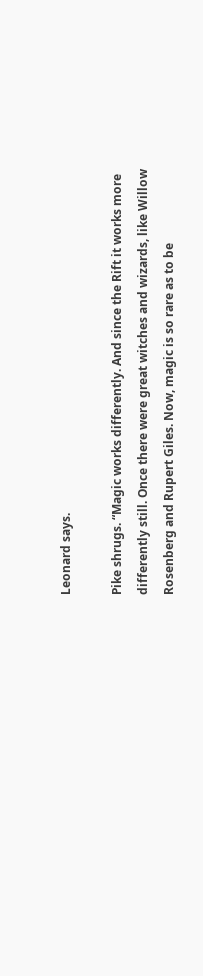Leonard says.

Pike shrugs. “Magic works differently. And since the Rift it works more differently still. Once there were great witches and wizards, like Willow Rosenberg and Rupert Giles. Now, magic is so rare as to be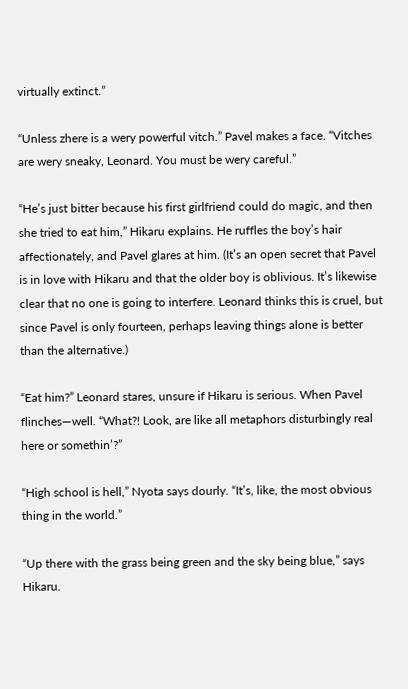virtually extinct.”

“Unless zhere is a wery powerful vitch.” Pavel makes a face. “Vitches are wery sneaky, Leonard. You must be wery careful.”

“He’s just bitter because his first girlfriend could do magic, and then she tried to eat him,” Hikaru explains. He ruffles the boy’s hair affectionately, and Pavel glares at him. (It’s an open secret that Pavel is in love with Hikaru and that the older boy is oblivious. It’s likewise clear that no one is going to interfere. Leonard thinks this is cruel, but since Pavel is only fourteen, perhaps leaving things alone is better than the alternative.)

“Eat him?” Leonard stares, unsure if Hikaru is serious. When Pavel flinches—well. “What?! Look, are like all metaphors disturbingly real here or somethin’?”

“High school is hell,” Nyota says dourly. “It’s, like, the most obvious thing in the world.”

“Up there with the grass being green and the sky being blue,” says Hikaru.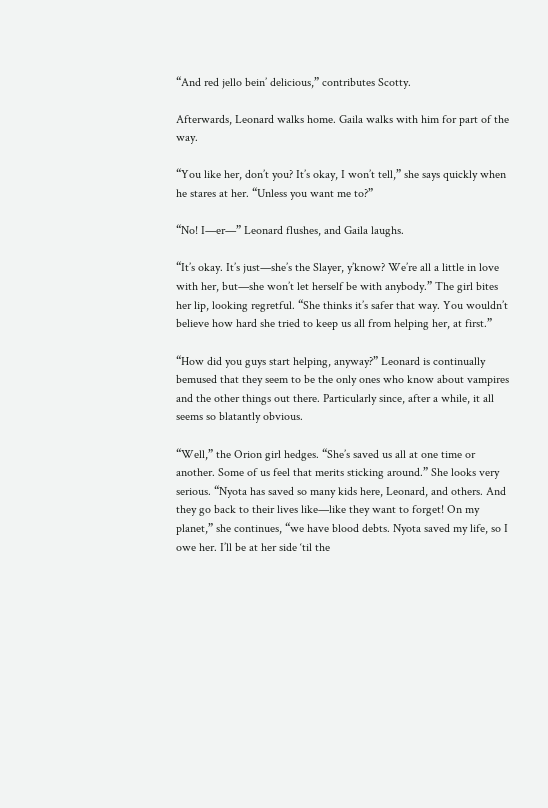“And red jello bein’ delicious,” contributes Scotty.

Afterwards, Leonard walks home. Gaila walks with him for part of the way.

“You like her, don’t you? It’s okay, I won’t tell,” she says quickly when he stares at her. “Unless you want me to?”

“No! I—er—” Leonard flushes, and Gaila laughs.

“It’s okay. It’s just—she’s the Slayer, y’know? We’re all a little in love with her, but—she won’t let herself be with anybody.” The girl bites her lip, looking regretful. “She thinks it’s safer that way. You wouldn’t believe how hard she tried to keep us all from helping her, at first.”

“How did you guys start helping, anyway?” Leonard is continually bemused that they seem to be the only ones who know about vampires and the other things out there. Particularly since, after a while, it all seems so blatantly obvious.

“Well,” the Orion girl hedges. “She’s saved us all at one time or another. Some of us feel that merits sticking around.” She looks very serious. “Nyota has saved so many kids here, Leonard, and others. And they go back to their lives like—like they want to forget! On my planet,” she continues, “we have blood debts. Nyota saved my life, so I owe her. I’ll be at her side ‘til the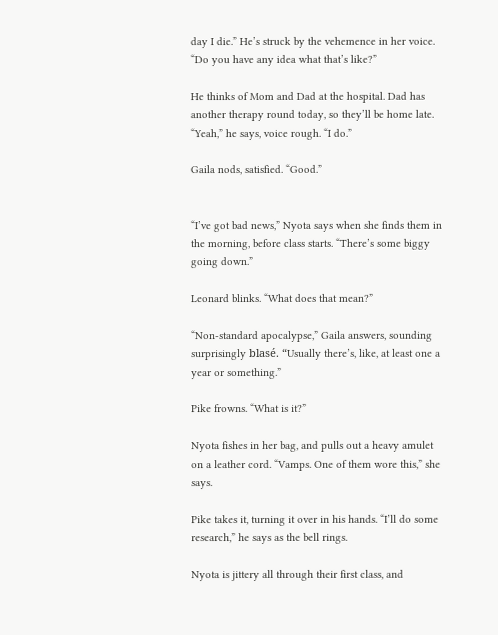day I die.” He’s struck by the vehemence in her voice. “Do you have any idea what that’s like?”

He thinks of Mom and Dad at the hospital. Dad has another therapy round today, so they’ll be home late. “Yeah,” he says, voice rough. “I do.”

Gaila nods, satisfied. “Good.”


“I’ve got bad news,” Nyota says when she finds them in the morning, before class starts. “There’s some biggy going down.”

Leonard blinks. “What does that mean?”

“Non-standard apocalypse,” Gaila answers, sounding surprisingly blasé. “Usually there’s, like, at least one a year or something.”

Pike frowns. “What is it?”

Nyota fishes in her bag, and pulls out a heavy amulet on a leather cord. “Vamps. One of them wore this,” she says.

Pike takes it, turning it over in his hands. “I’ll do some research,” he says as the bell rings.

Nyota is jittery all through their first class, and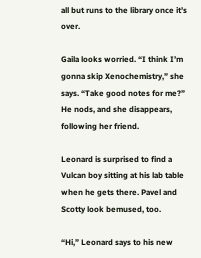all but runs to the library once it’s over.

Gaila looks worried. “I think I’m gonna skip Xenochemistry,” she says. “Take good notes for me?” He nods, and she disappears, following her friend.

Leonard is surprised to find a Vulcan boy sitting at his lab table when he gets there. Pavel and Scotty look bemused, too.

“Hi,” Leonard says to his new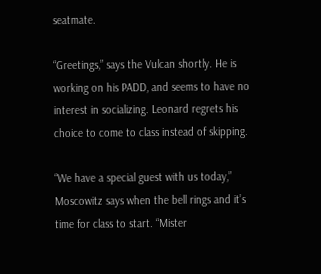seatmate.

“Greetings,” says the Vulcan shortly. He is working on his PADD, and seems to have no interest in socializing. Leonard regrets his choice to come to class instead of skipping.

“We have a special guest with us today,” Moscowitz says when the bell rings and it’s time for class to start. “Mister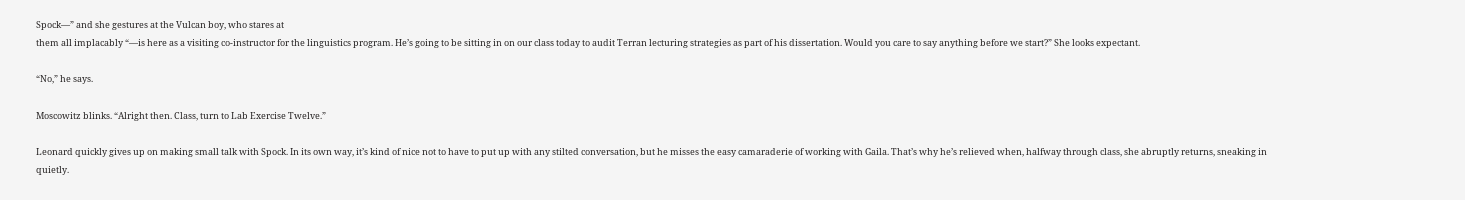Spock—” and she gestures at the Vulcan boy, who stares at
them all implacably “—is here as a visiting co-instructor for the linguistics program. He’s going to be sitting in on our class today to audit Terran lecturing strategies as part of his dissertation. Would you care to say anything before we start?” She looks expectant.

“No,” he says.

Moscowitz blinks. “Alright then. Class, turn to Lab Exercise Twelve.”

Leonard quickly gives up on making small talk with Spock. In its own way, it’s kind of nice not to have to put up with any stilted conversation, but he misses the easy camaraderie of working with Gaila. That’s why he’s relieved when, halfway through class, she abruptly returns, sneaking in quietly.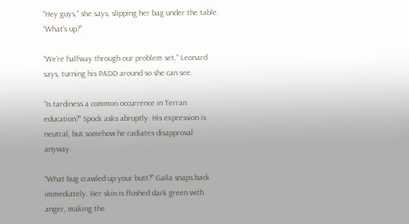“Hey guys,” she says, slipping her bag under the table. “What’s up?”

“We’re halfway through our problem set,” Leonard says, turning his PADD around so she can see.

“Is tardiness a common occurrence in Terran education?” Spock asks abruptly. His expression is neutral, but somehow he radiates disapproval anyway.

“What bug crawled up your butt?” Gaila snaps back immediately. Her skin is flushed dark green with anger, making the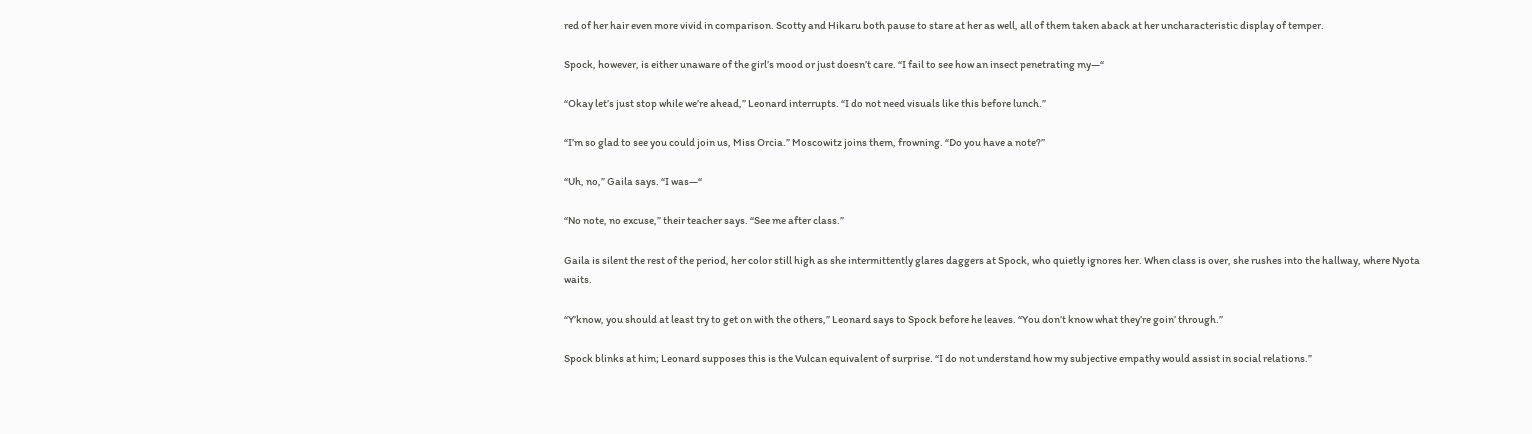red of her hair even more vivid in comparison. Scotty and Hikaru both pause to stare at her as well, all of them taken aback at her uncharacteristic display of temper.

Spock, however, is either unaware of the girl’s mood or just doesn’t care. “I fail to see how an insect penetrating my—“

“Okay let’s just stop while we’re ahead,” Leonard interrupts. “I do not need visuals like this before lunch.”

“I’m so glad to see you could join us, Miss Orcia.” Moscowitz joins them, frowning. “Do you have a note?”

“Uh, no,” Gaila says. “I was—“

“No note, no excuse,” their teacher says. “See me after class.”

Gaila is silent the rest of the period, her color still high as she intermittently glares daggers at Spock, who quietly ignores her. When class is over, she rushes into the hallway, where Nyota waits.

“Y’know, you should at least try to get on with the others,” Leonard says to Spock before he leaves. “You don’t know what they’re goin’ through.”

Spock blinks at him; Leonard supposes this is the Vulcan equivalent of surprise. “I do not understand how my subjective empathy would assist in social relations.”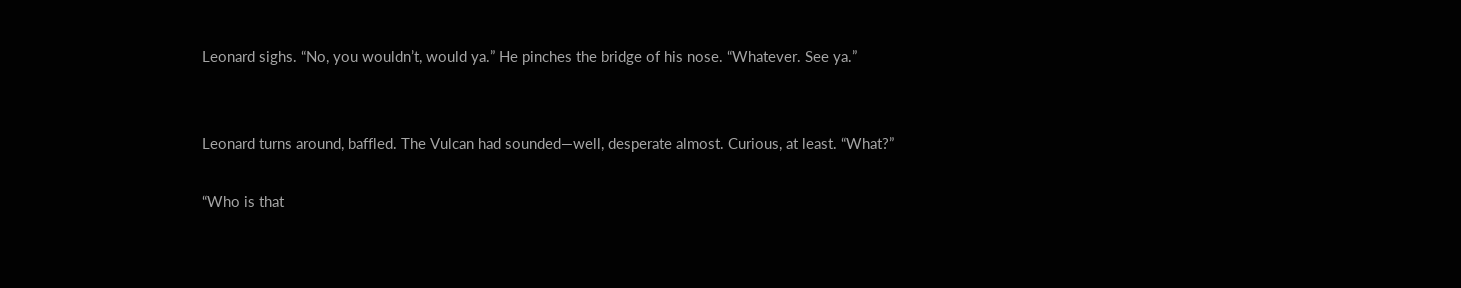Leonard sighs. “No, you wouldn’t, would ya.” He pinches the bridge of his nose. “Whatever. See ya.”


Leonard turns around, baffled. The Vulcan had sounded—well, desperate almost. Curious, at least. “What?”

“Who is that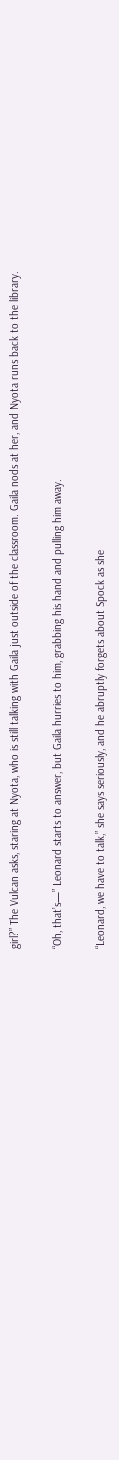girl?” The Vulcan asks, staring at Nyota, who is still talking with Gaila just outside of the classroom. Gaila nods at her, and Nyota runs back to the library.

“Oh, that’s—” Leonard starts to answer, but Gaila hurries to him, grabbing his hand and pulling him away.

“Leonard, we have to talk,” she says seriously, and he abruptly forgets about Spock as she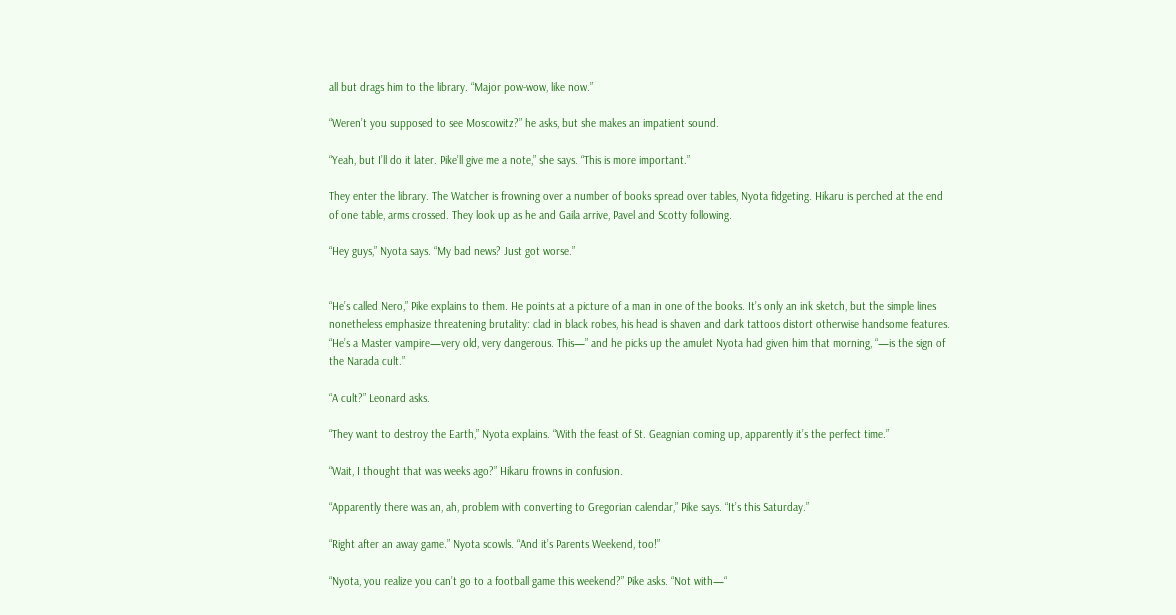all but drags him to the library. “Major pow-wow, like now.”

“Weren’t you supposed to see Moscowitz?” he asks, but she makes an impatient sound.

“Yeah, but I’ll do it later. Pike’ll give me a note,” she says. “This is more important.”

They enter the library. The Watcher is frowning over a number of books spread over tables, Nyota fidgeting. Hikaru is perched at the end of one table, arms crossed. They look up as he and Gaila arrive, Pavel and Scotty following.

“Hey guys,” Nyota says. “My bad news? Just got worse.”


“He’s called Nero,” Pike explains to them. He points at a picture of a man in one of the books. It’s only an ink sketch, but the simple lines nonetheless emphasize threatening brutality: clad in black robes, his head is shaven and dark tattoos distort otherwise handsome features. “He’s a Master vampire—very old, very dangerous. This—” and he picks up the amulet Nyota had given him that morning, “—is the sign of the Narada cult.”

“A cult?” Leonard asks.

“They want to destroy the Earth,” Nyota explains. “With the feast of St. Geagnian coming up, apparently it’s the perfect time.”

“Wait, I thought that was weeks ago?” Hikaru frowns in confusion.

“Apparently there was an, ah, problem with converting to Gregorian calendar,” Pike says. “It’s this Saturday.”

“Right after an away game.” Nyota scowls. “And it’s Parents Weekend, too!”

“Nyota, you realize you can’t go to a football game this weekend?” Pike asks. “Not with—“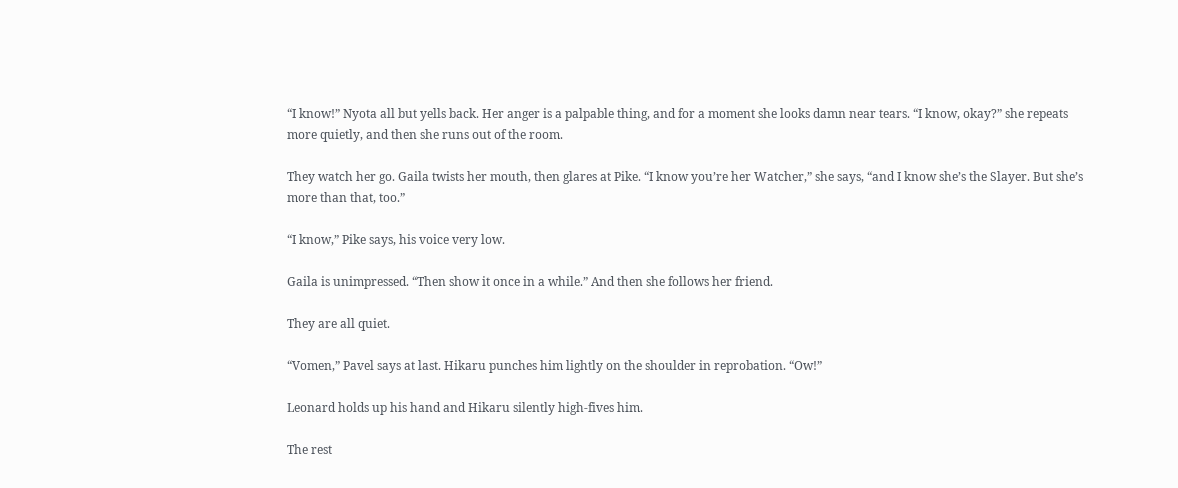“I know!” Nyota all but yells back. Her anger is a palpable thing, and for a moment she looks damn near tears. “I know, okay?” she repeats more quietly, and then she runs out of the room.

They watch her go. Gaila twists her mouth, then glares at Pike. “I know you’re her Watcher,” she says, “and I know she’s the Slayer. But she’s more than that, too.”

“I know,” Pike says, his voice very low.

Gaila is unimpressed. “Then show it once in a while.” And then she follows her friend.

They are all quiet.

“Vomen,” Pavel says at last. Hikaru punches him lightly on the shoulder in reprobation. “Ow!”

Leonard holds up his hand and Hikaru silently high-fives him.

The rest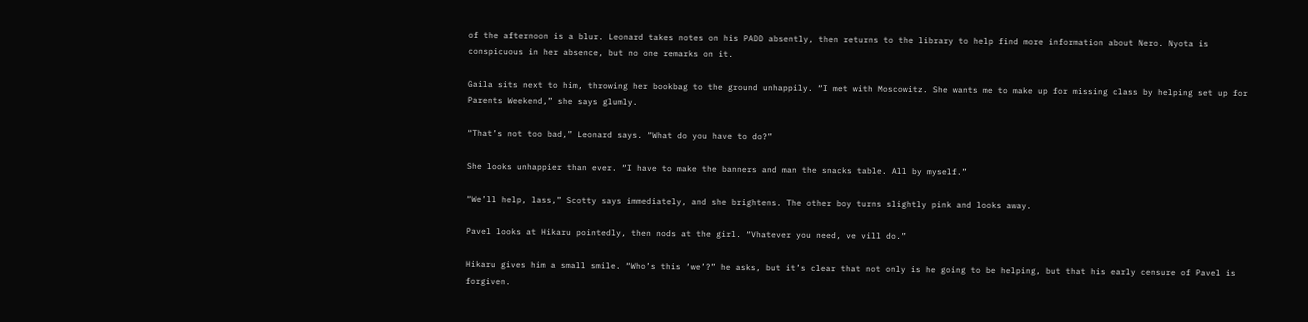of the afternoon is a blur. Leonard takes notes on his PADD absently, then returns to the library to help find more information about Nero. Nyota is conspicuous in her absence, but no one remarks on it.

Gaila sits next to him, throwing her bookbag to the ground unhappily. “I met with Moscowitz. She wants me to make up for missing class by helping set up for Parents Weekend,” she says glumly.

“That’s not too bad,” Leonard says. “What do you have to do?”

She looks unhappier than ever. “I have to make the banners and man the snacks table. All by myself.”

“We’ll help, lass,” Scotty says immediately, and she brightens. The other boy turns slightly pink and looks away.

Pavel looks at Hikaru pointedly, then nods at the girl. “Vhatever you need, ve vill do.”

Hikaru gives him a small smile. “Who’s this ‘we’?” he asks, but it’s clear that not only is he going to be helping, but that his early censure of Pavel is forgiven.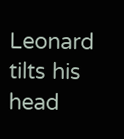Leonard tilts his head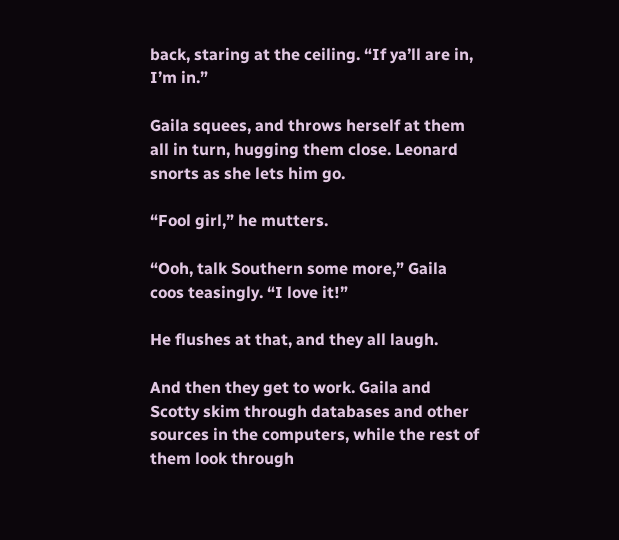back, staring at the ceiling. “If ya’ll are in, I’m in.”

Gaila squees, and throws herself at them all in turn, hugging them close. Leonard snorts as she lets him go.

“Fool girl,” he mutters.

“Ooh, talk Southern some more,” Gaila coos teasingly. “I love it!”

He flushes at that, and they all laugh.

And then they get to work. Gaila and Scotty skim through databases and other sources in the computers, while the rest of them look through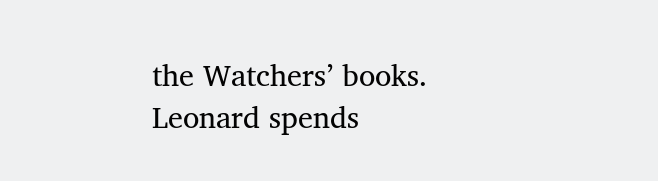the Watchers’ books. Leonard spends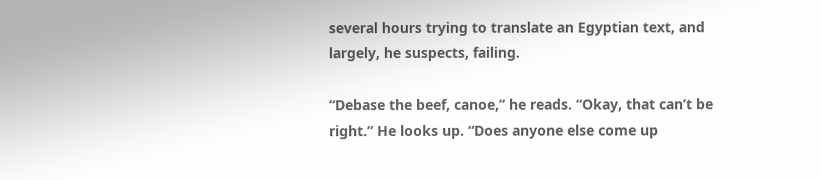several hours trying to translate an Egyptian text, and largely, he suspects, failing.

“Debase the beef, canoe,” he reads. “Okay, that can’t be right.” He looks up. “Does anyone else come up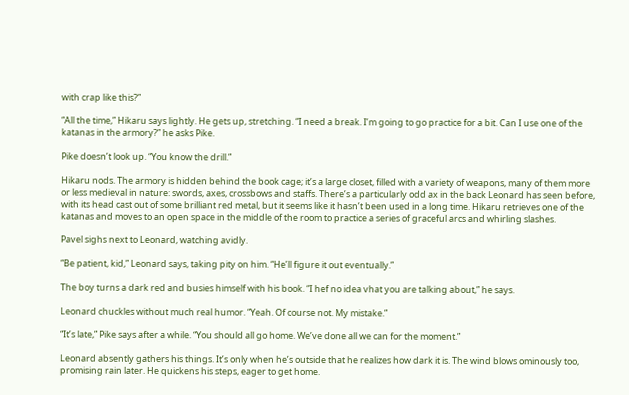with crap like this?”

“All the time,” Hikaru says lightly. He gets up, stretching. “I need a break. I’m going to go practice for a bit. Can I use one of the katanas in the armory?” he asks Pike.

Pike doesn’t look up. “You know the drill.”

Hikaru nods. The armory is hidden behind the book cage; it’s a large closet, filled with a variety of weapons, many of them more or less medieval in nature: swords, axes, crossbows and staffs. There’s a particularly odd ax in the back Leonard has seen before, with its head cast out of some brilliant red metal, but it seems like it hasn’t been used in a long time. Hikaru retrieves one of the katanas and moves to an open space in the middle of the room to practice a series of graceful arcs and whirling slashes.

Pavel sighs next to Leonard, watching avidly.

“Be patient, kid,” Leonard says, taking pity on him. “He’ll figure it out eventually.”

The boy turns a dark red and busies himself with his book. “I hef no idea vhat you are talking about,” he says.

Leonard chuckles without much real humor. “Yeah. Of course not. My mistake.”

“It’s late,” Pike says after a while. “You should all go home. We’ve done all we can for the moment.”

Leonard absently gathers his things. It’s only when he’s outside that he realizes how dark it is. The wind blows ominously too, promising rain later. He quickens his steps, eager to get home.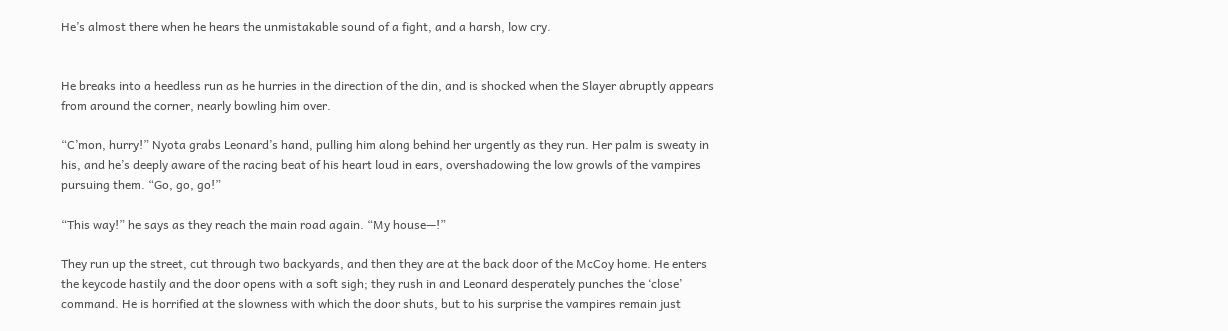He’s almost there when he hears the unmistakable sound of a fight, and a harsh, low cry.


He breaks into a heedless run as he hurries in the direction of the din, and is shocked when the Slayer abruptly appears from around the corner, nearly bowling him over.

“C’mon, hurry!” Nyota grabs Leonard’s hand, pulling him along behind her urgently as they run. Her palm is sweaty in his, and he’s deeply aware of the racing beat of his heart loud in ears, overshadowing the low growls of the vampires pursuing them. “Go, go, go!”

“This way!” he says as they reach the main road again. “My house—!”

They run up the street, cut through two backyards, and then they are at the back door of the McCoy home. He enters the keycode hastily and the door opens with a soft sigh; they rush in and Leonard desperately punches the ‘close’ command. He is horrified at the slowness with which the door shuts, but to his surprise the vampires remain just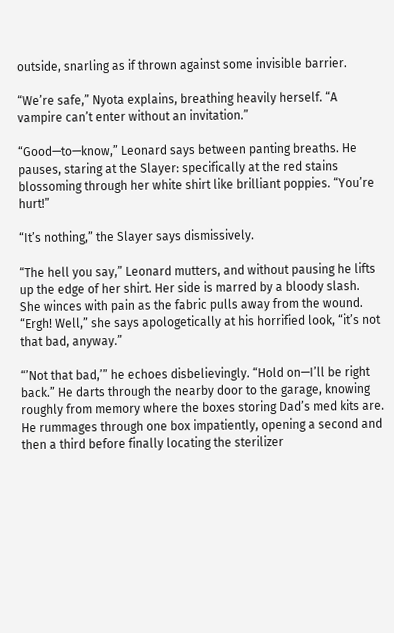outside, snarling as if thrown against some invisible barrier.

“We’re safe,” Nyota explains, breathing heavily herself. “A vampire can’t enter without an invitation.”

“Good—to—know,” Leonard says between panting breaths. He pauses, staring at the Slayer: specifically at the red stains blossoming through her white shirt like brilliant poppies. “You’re hurt!”

“It’s nothing,” the Slayer says dismissively.

“The hell you say,” Leonard mutters, and without pausing he lifts up the edge of her shirt. Her side is marred by a bloody slash. She winces with pain as the fabric pulls away from the wound. “Ergh! Well,” she says apologetically at his horrified look, “it’s not that bad, anyway.”

“’Not that bad,’” he echoes disbelievingly. “Hold on—I’ll be right back.” He darts through the nearby door to the garage, knowing roughly from memory where the boxes storing Dad’s med kits are. He rummages through one box impatiently, opening a second and then a third before finally locating the sterilizer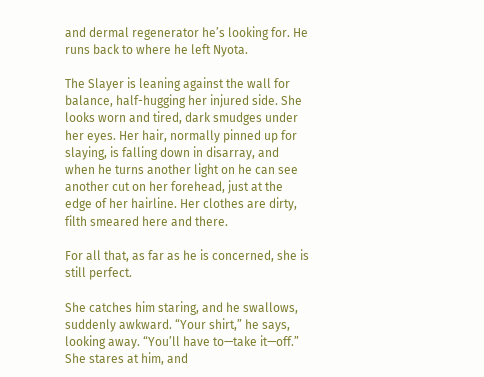and dermal regenerator he’s looking for. He runs back to where he left Nyota.

The Slayer is leaning against the wall for balance, half-hugging her injured side. She looks worn and tired, dark smudges under her eyes. Her hair, normally pinned up for slaying, is falling down in disarray, and when he turns another light on he can see another cut on her forehead, just at the edge of her hairline. Her clothes are dirty, filth smeared here and there.

For all that, as far as he is concerned, she is still perfect.

She catches him staring, and he swallows, suddenly awkward. “Your shirt,” he says, looking away. “You’ll have to—take it—off.” She stares at him, and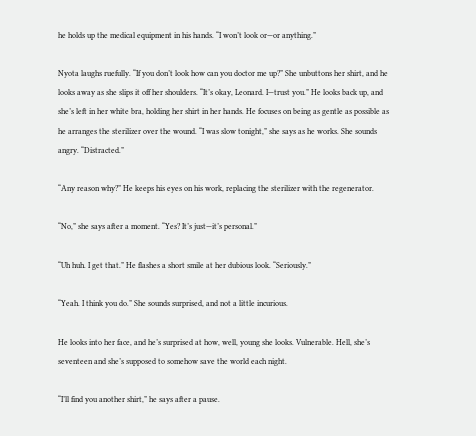he holds up the medical equipment in his hands. “I won’t look or—or anything.”

Nyota laughs ruefully. “If you don’t look how can you doctor me up?” She unbuttons her shirt, and he looks away as she slips it off her shoulders. “It’s okay, Leonard. I—trust you.” He looks back up, and she’s left in her white bra, holding her shirt in her hands. He focuses on being as gentle as possible as he arranges the sterilizer over the wound. “I was slow tonight,” she says as he works. She sounds angry. “Distracted.”

“Any reason why?” He keeps his eyes on his work, replacing the sterilizer with the regenerator.

“No,” she says after a moment. “Yes? It’s just—it’s personal.”

“Uh huh. I get that.” He flashes a short smile at her dubious look. “Seriously.”

“Yeah. I think you do.” She sounds surprised, and not a little incurious.

He looks into her face, and he’s surprised at how, well, young she looks. Vulnerable. Hell, she’s seventeen and she’s supposed to somehow save the world each night.

“I’ll find you another shirt,” he says after a pause.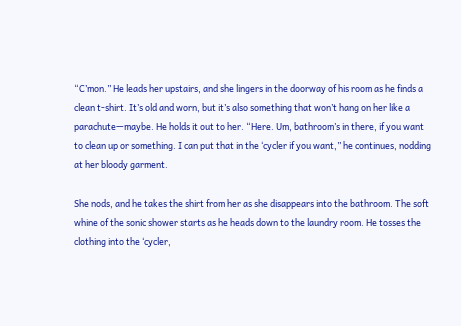“C’mon.” He leads her upstairs, and she lingers in the doorway of his room as he finds a clean t-shirt. It’s old and worn, but it’s also something that won’t hang on her like a parachute—maybe. He holds it out to her. “Here. Um, bathroom’s in there, if you want to clean up or something. I can put that in the ‘cycler if you want,” he continues, nodding at her bloody garment.

She nods, and he takes the shirt from her as she disappears into the bathroom. The soft whine of the sonic shower starts as he heads down to the laundry room. He tosses the clothing into the ‘cycler,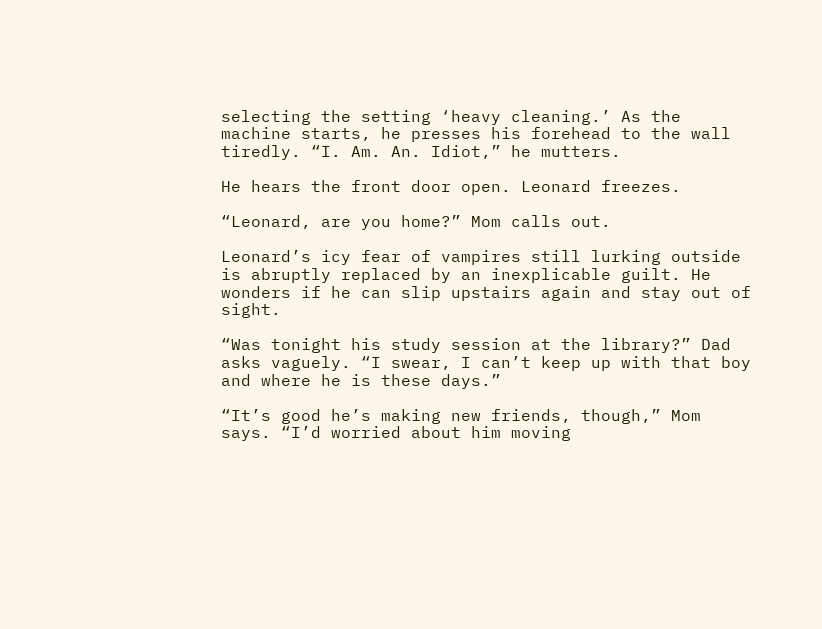selecting the setting ‘heavy cleaning.’ As the machine starts, he presses his forehead to the wall tiredly. “I. Am. An. Idiot,” he mutters.

He hears the front door open. Leonard freezes.

“Leonard, are you home?” Mom calls out.

Leonard’s icy fear of vampires still lurking outside is abruptly replaced by an inexplicable guilt. He wonders if he can slip upstairs again and stay out of sight.

“Was tonight his study session at the library?” Dad asks vaguely. “I swear, I can’t keep up with that boy and where he is these days.”

“It’s good he’s making new friends, though,” Mom says. “I’d worried about him moving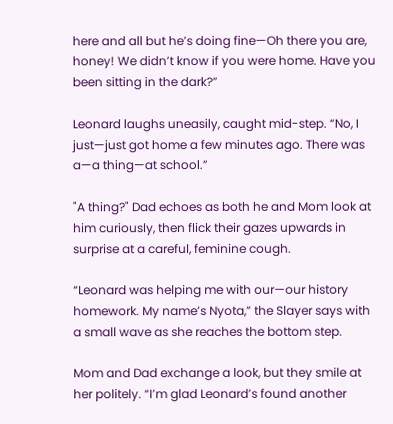here and all but he’s doing fine—Oh there you are, honey! We didn’t know if you were home. Have you been sitting in the dark?”

Leonard laughs uneasily, caught mid-step. “No, I just—just got home a few minutes ago. There was a—a thing—at school.”

"A thing?" Dad echoes as both he and Mom look at him curiously, then flick their gazes upwards in surprise at a careful, feminine cough.

“Leonard was helping me with our—our history homework. My name’s Nyota,” the Slayer says with a small wave as she reaches the bottom step.

Mom and Dad exchange a look, but they smile at her politely. “I’m glad Leonard’s found another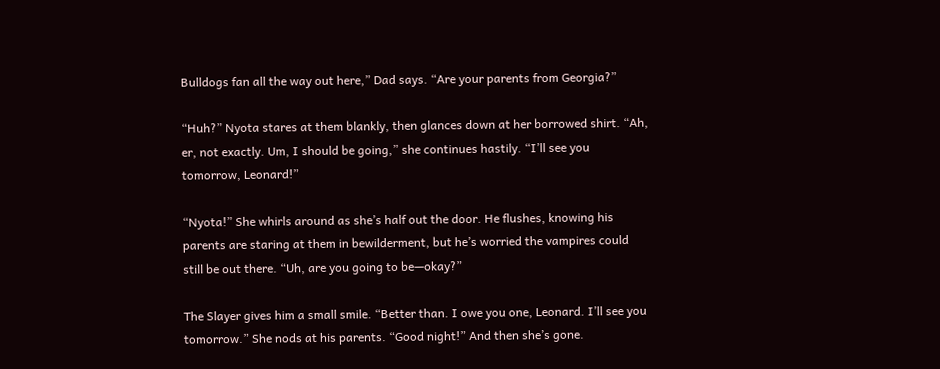Bulldogs fan all the way out here,” Dad says. “Are your parents from Georgia?”

“Huh?” Nyota stares at them blankly, then glances down at her borrowed shirt. “Ah, er, not exactly. Um, I should be going,” she continues hastily. “I’ll see you tomorrow, Leonard!”

“Nyota!” She whirls around as she’s half out the door. He flushes, knowing his parents are staring at them in bewilderment, but he’s worried the vampires could still be out there. “Uh, are you going to be—okay?”

The Slayer gives him a small smile. “Better than. I owe you one, Leonard. I’ll see you tomorrow.” She nods at his parents. “Good night!” And then she’s gone.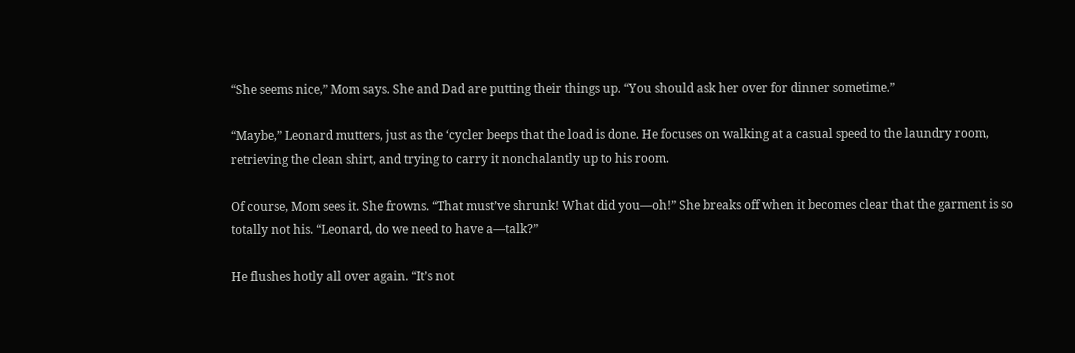“She seems nice,” Mom says. She and Dad are putting their things up. “You should ask her over for dinner sometime.”

“Maybe,” Leonard mutters, just as the ‘cycler beeps that the load is done. He focuses on walking at a casual speed to the laundry room, retrieving the clean shirt, and trying to carry it nonchalantly up to his room.

Of course, Mom sees it. She frowns. “That must’ve shrunk! What did you—oh!” She breaks off when it becomes clear that the garment is so totally not his. “Leonard, do we need to have a—talk?”

He flushes hotly all over again. “It’s not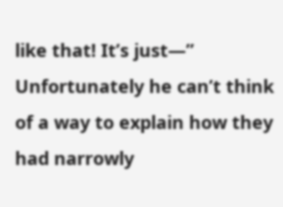like that! It’s just—” Unfortunately he can’t think of a way to explain how they had narrowly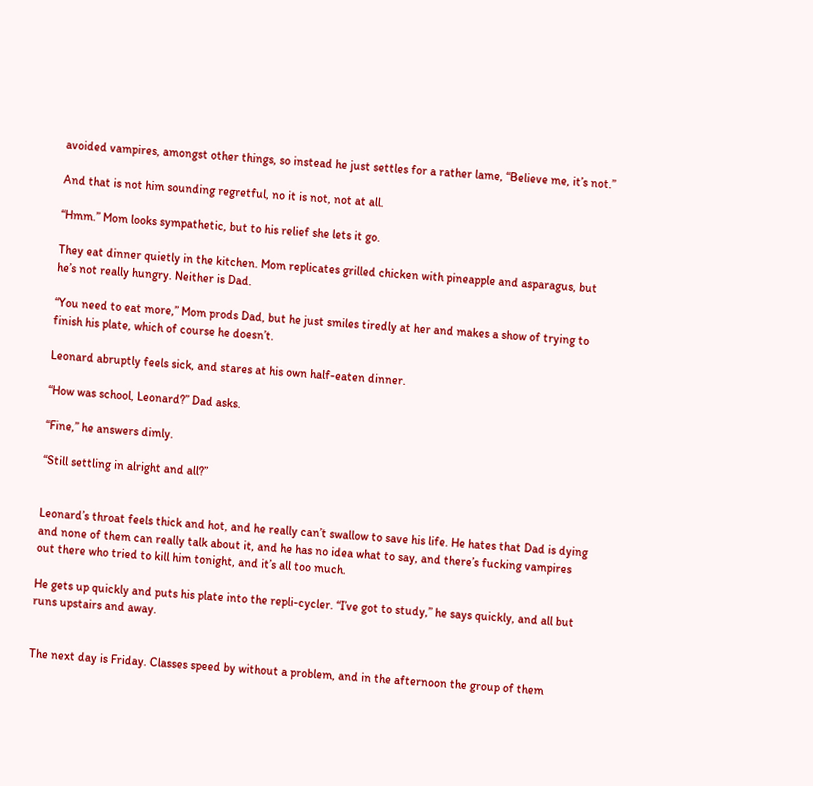avoided vampires, amongst other things, so instead he just settles for a rather lame, “Believe me, it’s not.”

And that is not him sounding regretful, no it is not, not at all.

“Hmm.” Mom looks sympathetic, but to his relief she lets it go.

They eat dinner quietly in the kitchen. Mom replicates grilled chicken with pineapple and asparagus, but he’s not really hungry. Neither is Dad.

“You need to eat more,” Mom prods Dad, but he just smiles tiredly at her and makes a show of trying to finish his plate, which of course he doesn’t.

Leonard abruptly feels sick, and stares at his own half-eaten dinner.

“How was school, Leonard?” Dad asks.

“Fine,” he answers dimly.

“Still settling in alright and all?”


Leonard’s throat feels thick and hot, and he really can’t swallow to save his life. He hates that Dad is dying and none of them can really talk about it, and he has no idea what to say, and there’s fucking vampires out there who tried to kill him tonight, and it’s all too much.

He gets up quickly and puts his plate into the repli-cycler. “I’ve got to study,” he says quickly, and all but runs upstairs and away.


The next day is Friday. Classes speed by without a problem, and in the afternoon the group of them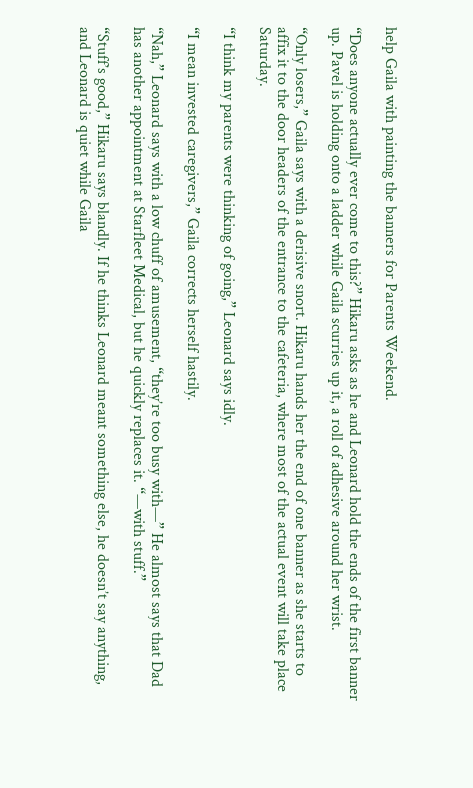help Gaila with painting the banners for Parents Weekend.

“Does anyone actually ever come to this?” Hikaru asks as he and Leonard hold the ends of the first banner up. Pavel is holding onto a ladder while Gaila scurries up it, a roll of adhesive around her wrist.

“Only losers,” Gaila says with a derisive snort. Hikaru hands her the end of one banner as she starts to affix it to the door headers of the entrance to the cafeteria, where most of the actual event will take place Saturday.

“I think my parents were thinking of going,” Leonard says idly.

“I mean invested caregivers,” Gaila corrects herself hastily.

“Nah,” Leonard says with a low chuff of amusement, “they’re too busy with—” He almost says that Dad has another appointment at Starfleet Medical, but he quickly replaces it. “—with stuff.”

“Stuff’s good,” Hikaru says blandly. If he thinks Leonard meant something else, he doesn’t say anything, and Leonard is quiet while Gaila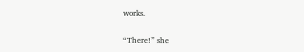works.

“There!” she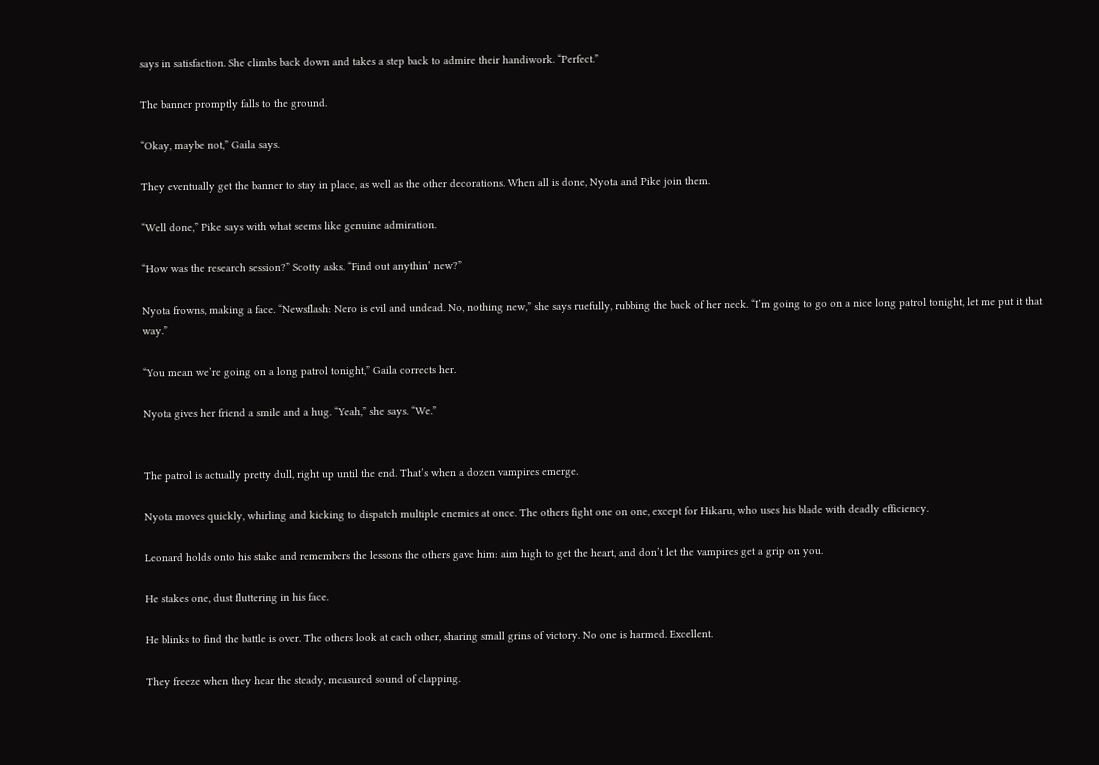says in satisfaction. She climbs back down and takes a step back to admire their handiwork. “Perfect.”

The banner promptly falls to the ground.

“Okay, maybe not,” Gaila says.

They eventually get the banner to stay in place, as well as the other decorations. When all is done, Nyota and Pike join them.

“Well done,” Pike says with what seems like genuine admiration.

“How was the research session?” Scotty asks. “Find out anythin’ new?”

Nyota frowns, making a face. “Newsflash: Nero is evil and undead. No, nothing new,” she says ruefully, rubbing the back of her neck. “I’m going to go on a nice long patrol tonight, let me put it that way.”

“You mean we’re going on a long patrol tonight,” Gaila corrects her.

Nyota gives her friend a smile and a hug. “Yeah,” she says. “We.”


The patrol is actually pretty dull, right up until the end. That’s when a dozen vampires emerge.

Nyota moves quickly, whirling and kicking to dispatch multiple enemies at once. The others fight one on one, except for Hikaru, who uses his blade with deadly efficiency.

Leonard holds onto his stake and remembers the lessons the others gave him: aim high to get the heart, and don’t let the vampires get a grip on you.

He stakes one, dust fluttering in his face.

He blinks to find the battle is over. The others look at each other, sharing small grins of victory. No one is harmed. Excellent.

They freeze when they hear the steady, measured sound of clapping.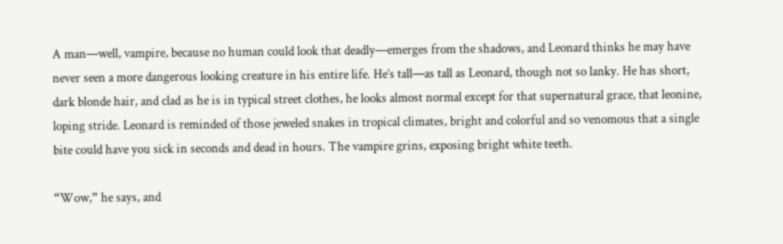A man—well, vampire, because no human could look that deadly—emerges from the shadows, and Leonard thinks he may have never seen a more dangerous looking creature in his entire life. He’s tall—as tall as Leonard, though not so lanky. He has short, dark blonde hair, and clad as he is in typical street clothes, he looks almost normal except for that supernatural grace, that leonine, loping stride. Leonard is reminded of those jeweled snakes in tropical climates, bright and colorful and so venomous that a single bite could have you sick in seconds and dead in hours. The vampire grins, exposing bright white teeth.

“Wow,” he says, and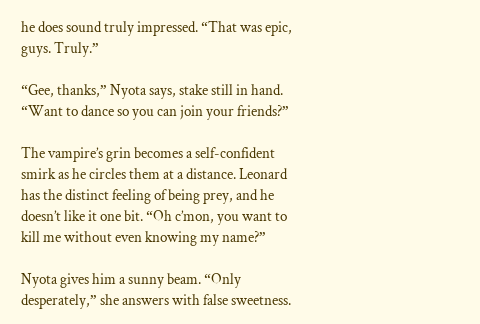he does sound truly impressed. “That was epic, guys. Truly.”

“Gee, thanks,” Nyota says, stake still in hand. “Want to dance so you can join your friends?”

The vampire’s grin becomes a self-confident smirk as he circles them at a distance. Leonard has the distinct feeling of being prey, and he doesn’t like it one bit. “Oh c’mon, you want to kill me without even knowing my name?”

Nyota gives him a sunny beam. “Only desperately,” she answers with false sweetness.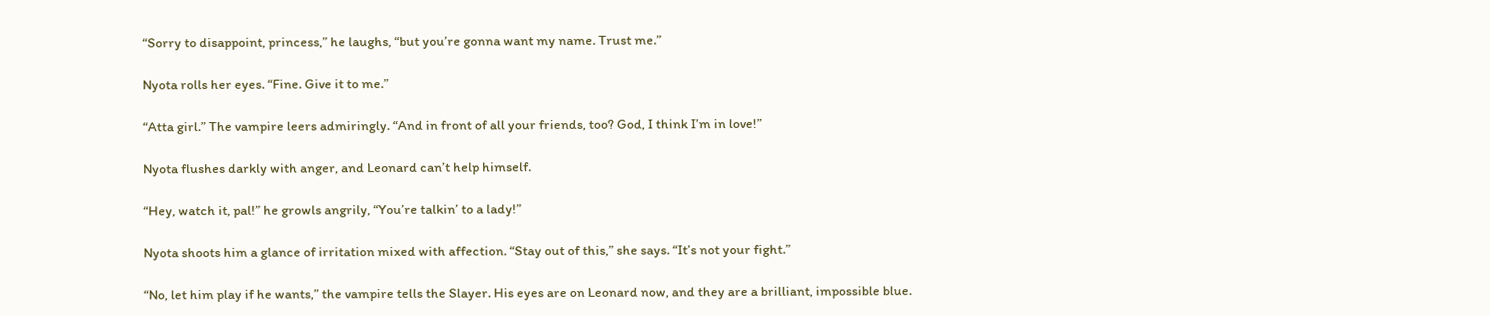“Sorry to disappoint, princess,” he laughs, “but you’re gonna want my name. Trust me.”

Nyota rolls her eyes. “Fine. Give it to me.”

“Atta girl.” The vampire leers admiringly. “And in front of all your friends, too? God, I think I’m in love!”

Nyota flushes darkly with anger, and Leonard can’t help himself.

“Hey, watch it, pal!” he growls angrily, “You’re talkin’ to a lady!”

Nyota shoots him a glance of irritation mixed with affection. “Stay out of this,” she says. “It’s not your fight.”

“No, let him play if he wants,” the vampire tells the Slayer. His eyes are on Leonard now, and they are a brilliant, impossible blue.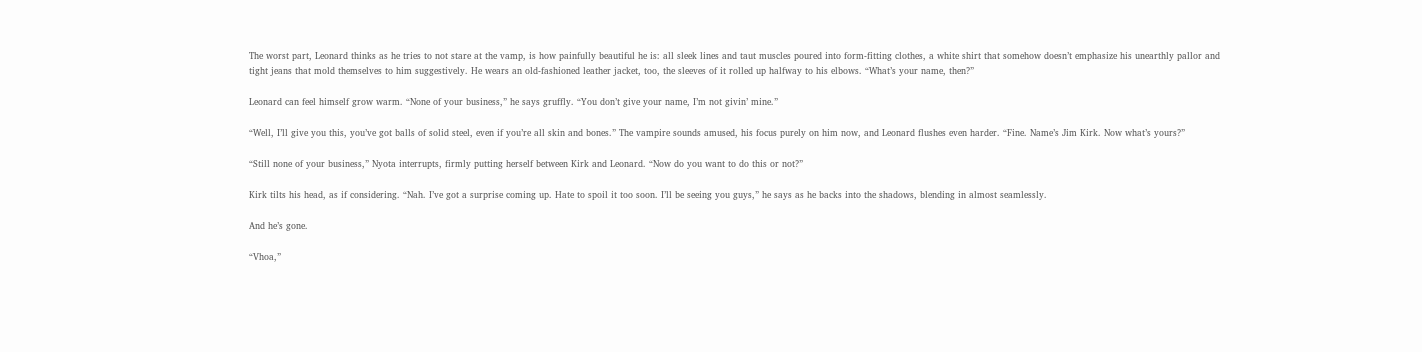The worst part, Leonard thinks as he tries to not stare at the vamp, is how painfully beautiful he is: all sleek lines and taut muscles poured into form-fitting clothes, a white shirt that somehow doesn’t emphasize his unearthly pallor and tight jeans that mold themselves to him suggestively. He wears an old-fashioned leather jacket, too, the sleeves of it rolled up halfway to his elbows. “What’s your name, then?”

Leonard can feel himself grow warm. “None of your business,” he says gruffly. “You don’t give your name, I’m not givin’ mine.”

“Well, I’ll give you this, you’ve got balls of solid steel, even if you’re all skin and bones.” The vampire sounds amused, his focus purely on him now, and Leonard flushes even harder. “Fine. Name’s Jim Kirk. Now what’s yours?”

“Still none of your business,” Nyota interrupts, firmly putting herself between Kirk and Leonard. “Now do you want to do this or not?”

Kirk tilts his head, as if considering. “Nah. I’ve got a surprise coming up. Hate to spoil it too soon. I’ll be seeing you guys,” he says as he backs into the shadows, blending in almost seamlessly.

And he’s gone.

“Vhoa,”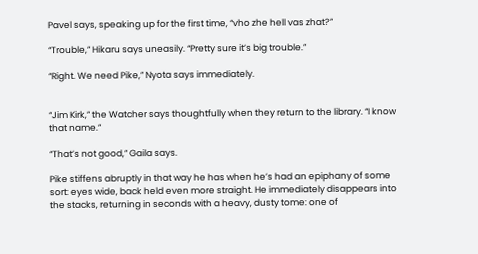Pavel says, speaking up for the first time, “vho zhe hell vas zhat?”

“Trouble,” Hikaru says uneasily. “Pretty sure it’s big trouble.”

“Right. We need Pike,” Nyota says immediately.


“Jim Kirk,” the Watcher says thoughtfully when they return to the library. “I know that name.”

“That’s not good,” Gaila says.

Pike stiffens abruptly in that way he has when he’s had an epiphany of some sort: eyes wide, back held even more straight. He immediately disappears into the stacks, returning in seconds with a heavy, dusty tome: one of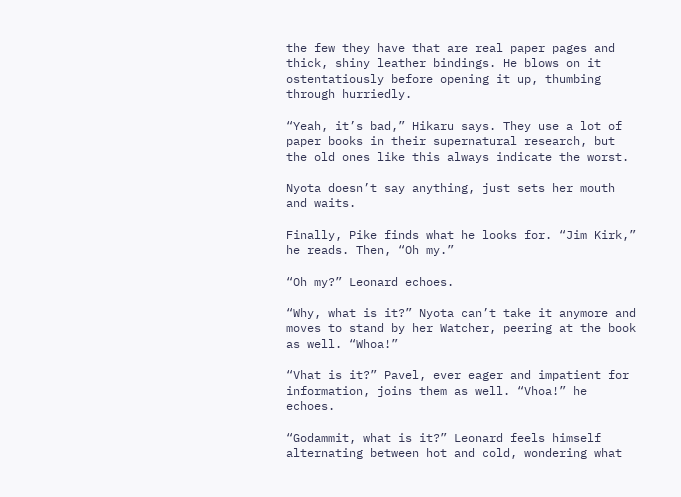the few they have that are real paper pages and thick, shiny leather bindings. He blows on it ostentatiously before opening it up, thumbing through hurriedly.

“Yeah, it’s bad,” Hikaru says. They use a lot of paper books in their supernatural research, but the old ones like this always indicate the worst.

Nyota doesn’t say anything, just sets her mouth and waits.

Finally, Pike finds what he looks for. “Jim Kirk,” he reads. Then, “Oh my.”

“Oh my?” Leonard echoes.

“Why, what is it?” Nyota can’t take it anymore and moves to stand by her Watcher, peering at the book as well. “Whoa!”

“Vhat is it?” Pavel, ever eager and impatient for information, joins them as well. “Vhoa!” he echoes.

“Godammit, what is it?” Leonard feels himself alternating between hot and cold, wondering what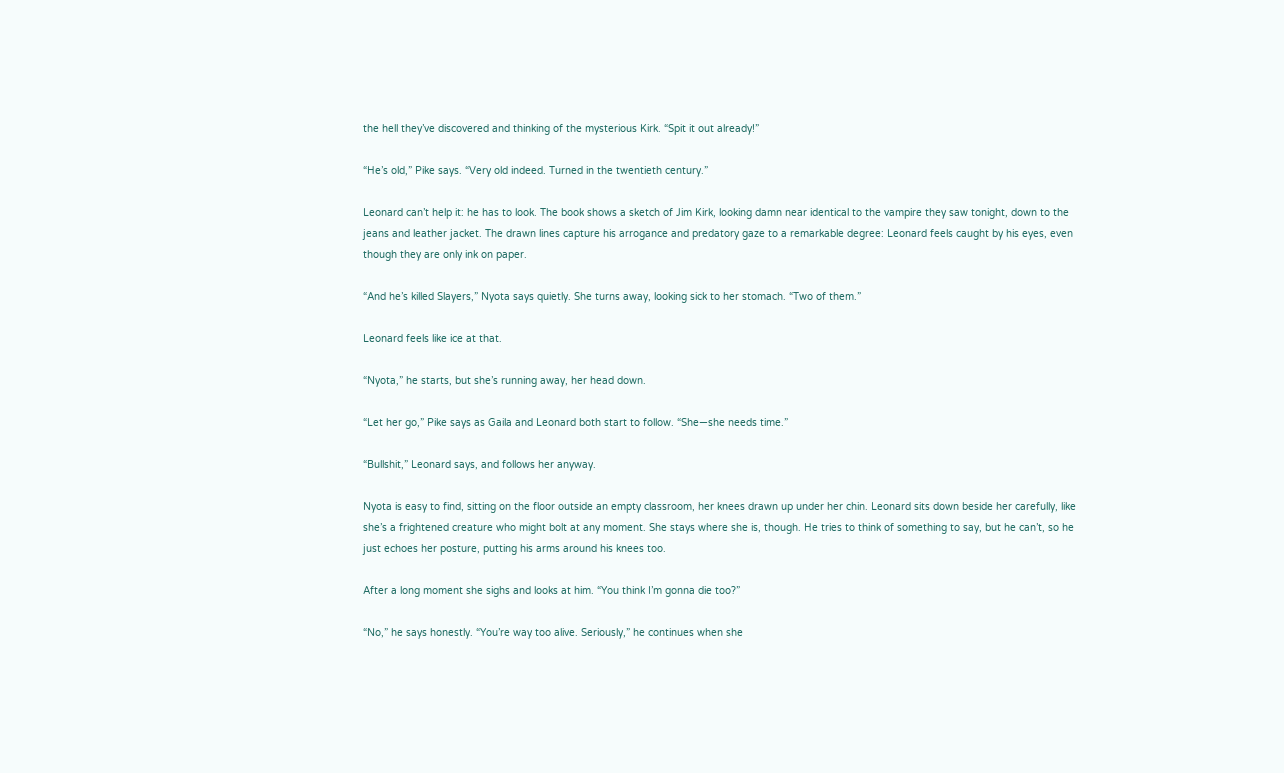the hell they’ve discovered and thinking of the mysterious Kirk. “Spit it out already!”

“He’s old,” Pike says. “Very old indeed. Turned in the twentieth century.”

Leonard can’t help it: he has to look. The book shows a sketch of Jim Kirk, looking damn near identical to the vampire they saw tonight, down to the jeans and leather jacket. The drawn lines capture his arrogance and predatory gaze to a remarkable degree: Leonard feels caught by his eyes, even though they are only ink on paper.

“And he’s killed Slayers,” Nyota says quietly. She turns away, looking sick to her stomach. “Two of them.”

Leonard feels like ice at that.

“Nyota,” he starts, but she’s running away, her head down.

“Let her go,” Pike says as Gaila and Leonard both start to follow. “She—she needs time.”

“Bullshit,” Leonard says, and follows her anyway.

Nyota is easy to find, sitting on the floor outside an empty classroom, her knees drawn up under her chin. Leonard sits down beside her carefully, like she’s a frightened creature who might bolt at any moment. She stays where she is, though. He tries to think of something to say, but he can’t, so he just echoes her posture, putting his arms around his knees too.

After a long moment she sighs and looks at him. “You think I’m gonna die too?”

“No,” he says honestly. “You’re way too alive. Seriously,” he continues when she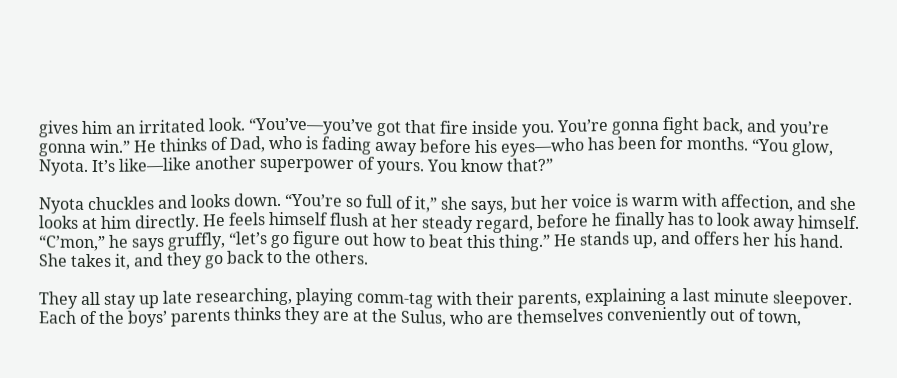gives him an irritated look. “You’ve—you’ve got that fire inside you. You’re gonna fight back, and you’re gonna win.” He thinks of Dad, who is fading away before his eyes—who has been for months. “You glow, Nyota. It’s like—like another superpower of yours. You know that?”

Nyota chuckles and looks down. “You’re so full of it,” she says, but her voice is warm with affection, and she looks at him directly. He feels himself flush at her steady regard, before he finally has to look away himself. “C’mon,” he says gruffly, “let’s go figure out how to beat this thing.” He stands up, and offers her his hand. She takes it, and they go back to the others.

They all stay up late researching, playing comm-tag with their parents, explaining a last minute sleepover. Each of the boys’ parents thinks they are at the Sulus, who are themselves conveniently out of town,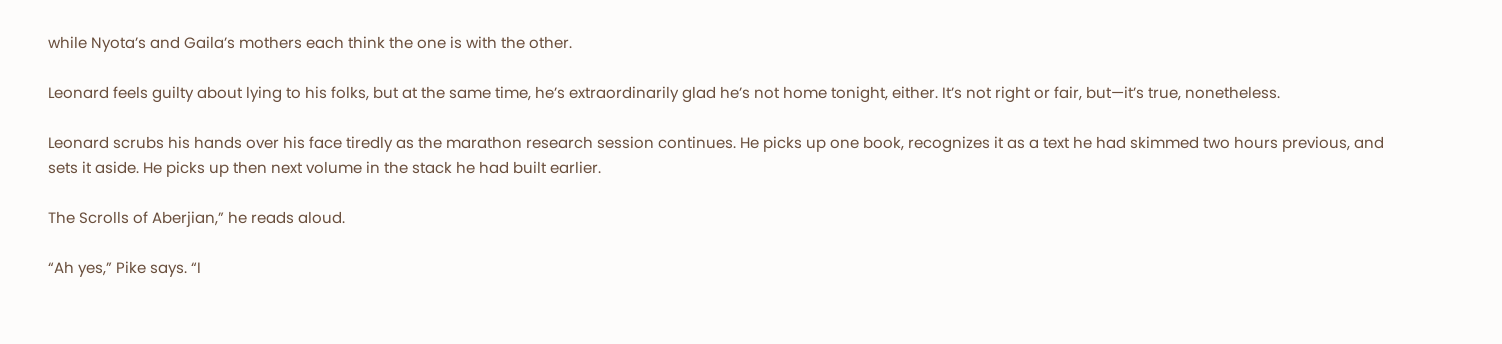while Nyota’s and Gaila’s mothers each think the one is with the other.

Leonard feels guilty about lying to his folks, but at the same time, he’s extraordinarily glad he’s not home tonight, either. It’s not right or fair, but—it’s true, nonetheless.

Leonard scrubs his hands over his face tiredly as the marathon research session continues. He picks up one book, recognizes it as a text he had skimmed two hours previous, and sets it aside. He picks up then next volume in the stack he had built earlier.

The Scrolls of Aberjian,” he reads aloud.

“Ah yes,” Pike says. “I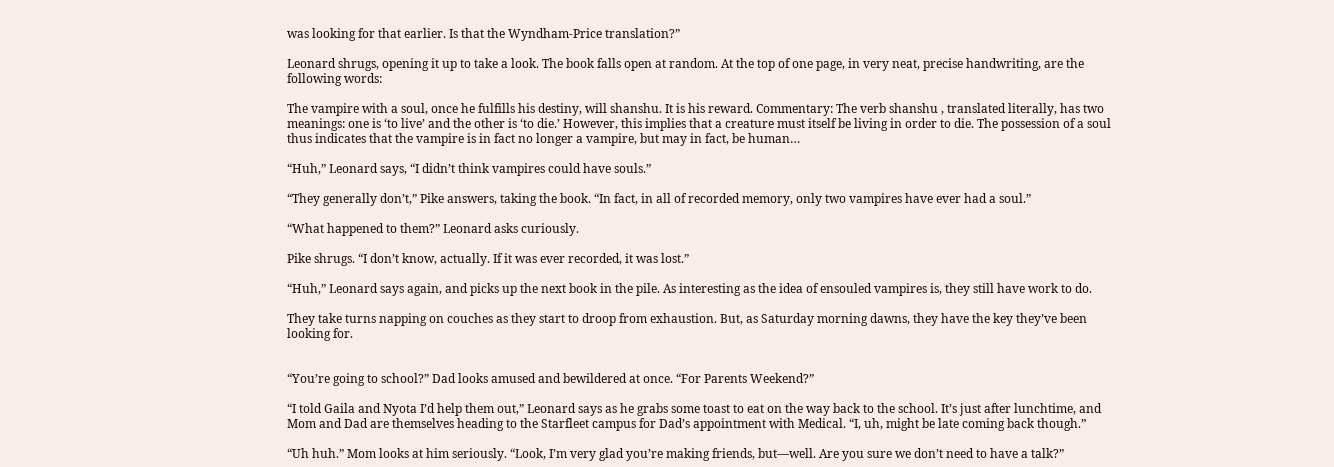was looking for that earlier. Is that the Wyndham-Price translation?”

Leonard shrugs, opening it up to take a look. The book falls open at random. At the top of one page, in very neat, precise handwriting, are the following words:

The vampire with a soul, once he fulfills his destiny, will shanshu. It is his reward. Commentary: The verb shanshu , translated literally, has two meanings: one is ‘to live’ and the other is ‘to die.’ However, this implies that a creature must itself be living in order to die. The possession of a soul thus indicates that the vampire is in fact no longer a vampire, but may in fact, be human…

“Huh,” Leonard says, “I didn’t think vampires could have souls.”

“They generally don’t,” Pike answers, taking the book. “In fact, in all of recorded memory, only two vampires have ever had a soul.”

“What happened to them?” Leonard asks curiously.

Pike shrugs. “I don’t know, actually. If it was ever recorded, it was lost.”

“Huh,” Leonard says again, and picks up the next book in the pile. As interesting as the idea of ensouled vampires is, they still have work to do.

They take turns napping on couches as they start to droop from exhaustion. But, as Saturday morning dawns, they have the key they’ve been looking for.


“You’re going to school?” Dad looks amused and bewildered at once. “For Parents Weekend?”

“I told Gaila and Nyota I’d help them out,” Leonard says as he grabs some toast to eat on the way back to the school. It’s just after lunchtime, and Mom and Dad are themselves heading to the Starfleet campus for Dad’s appointment with Medical. “I, uh, might be late coming back though.”

“Uh huh.” Mom looks at him seriously. “Look, I’m very glad you’re making friends, but—well. Are you sure we don’t need to have a talk?”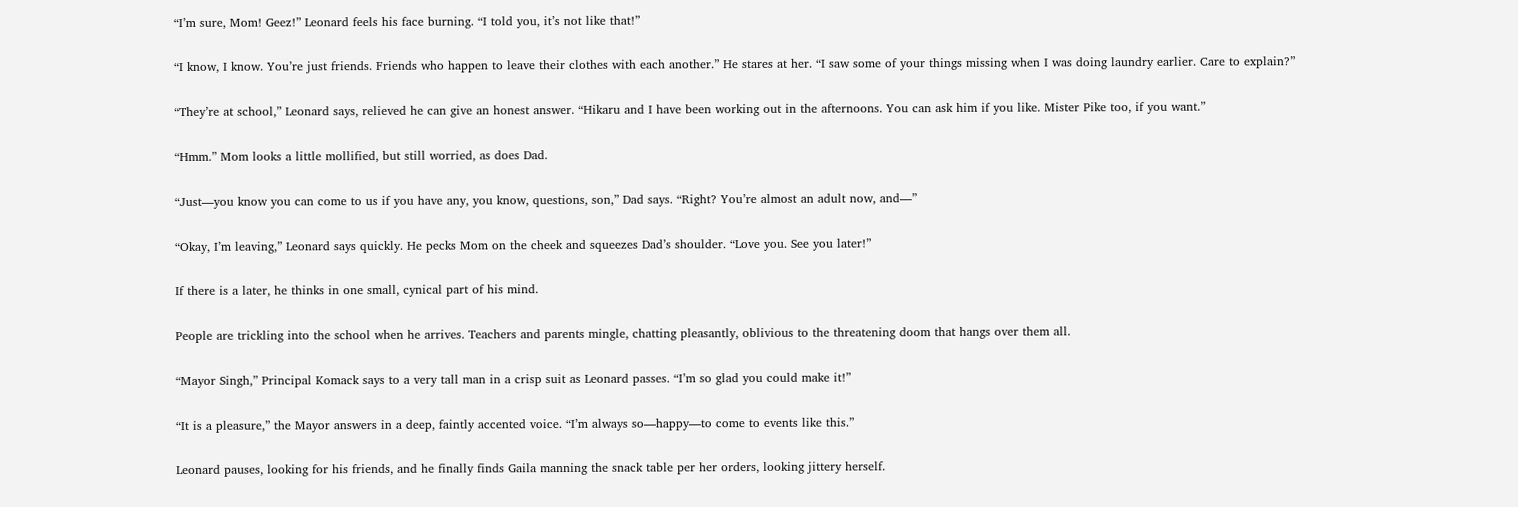“I’m sure, Mom! Geez!” Leonard feels his face burning. “I told you, it’s not like that!”

“I know, I know. You’re just friends. Friends who happen to leave their clothes with each another.” He stares at her. “I saw some of your things missing when I was doing laundry earlier. Care to explain?”

“They’re at school,” Leonard says, relieved he can give an honest answer. “Hikaru and I have been working out in the afternoons. You can ask him if you like. Mister Pike too, if you want.”

“Hmm.” Mom looks a little mollified, but still worried, as does Dad.

“Just—you know you can come to us if you have any, you know, questions, son,” Dad says. “Right? You’re almost an adult now, and—”

“Okay, I’m leaving,” Leonard says quickly. He pecks Mom on the cheek and squeezes Dad’s shoulder. “Love you. See you later!”

If there is a later, he thinks in one small, cynical part of his mind.

People are trickling into the school when he arrives. Teachers and parents mingle, chatting pleasantly, oblivious to the threatening doom that hangs over them all.

“Mayor Singh,” Principal Komack says to a very tall man in a crisp suit as Leonard passes. “I’m so glad you could make it!”

“It is a pleasure,” the Mayor answers in a deep, faintly accented voice. “I’m always so—happy—to come to events like this.”

Leonard pauses, looking for his friends, and he finally finds Gaila manning the snack table per her orders, looking jittery herself.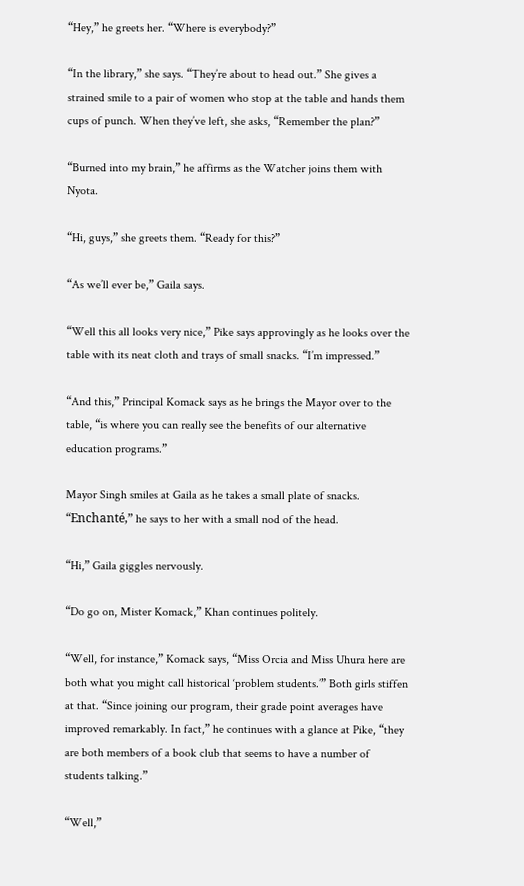“Hey,” he greets her. “Where is everybody?”

“In the library,” she says. “They’re about to head out.” She gives a strained smile to a pair of women who stop at the table and hands them cups of punch. When they’ve left, she asks, “Remember the plan?”

“Burned into my brain,” he affirms as the Watcher joins them with Nyota.

“Hi, guys,” she greets them. “Ready for this?”

“As we’ll ever be,” Gaila says.

“Well this all looks very nice,” Pike says approvingly as he looks over the table with its neat cloth and trays of small snacks. “I’m impressed.”

“And this,” Principal Komack says as he brings the Mayor over to the table, “is where you can really see the benefits of our alternative education programs.”

Mayor Singh smiles at Gaila as he takes a small plate of snacks. “Enchanté,” he says to her with a small nod of the head.

“Hi,” Gaila giggles nervously.

“Do go on, Mister Komack,” Khan continues politely.

“Well, for instance,” Komack says, “Miss Orcia and Miss Uhura here are both what you might call historical ‘problem students.’” Both girls stiffen at that. “Since joining our program, their grade point averages have improved remarkably. In fact,” he continues with a glance at Pike, “they are both members of a book club that seems to have a number of students talking.”

“Well,”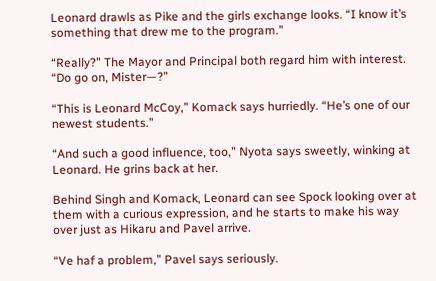Leonard drawls as Pike and the girls exchange looks. “I know it’s something that drew me to the program.”

“Really?” The Mayor and Principal both regard him with interest. “Do go on, Mister—?”

“This is Leonard McCoy,” Komack says hurriedly. “He’s one of our newest students.”

“And such a good influence, too,” Nyota says sweetly, winking at Leonard. He grins back at her.

Behind Singh and Komack, Leonard can see Spock looking over at them with a curious expression, and he starts to make his way over just as Hikaru and Pavel arrive.

“Ve haf a problem,” Pavel says seriously.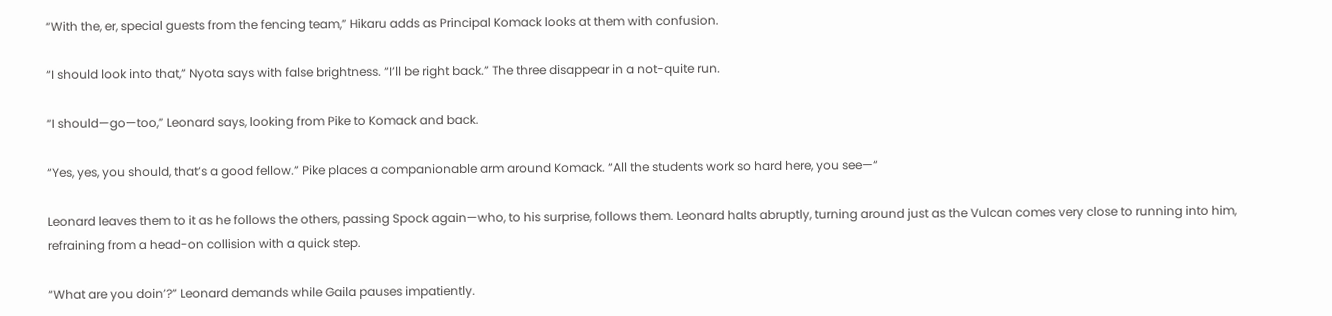“With the, er, special guests from the fencing team,” Hikaru adds as Principal Komack looks at them with confusion.

“I should look into that,” Nyota says with false brightness. “I’ll be right back.” The three disappear in a not-quite run.

“I should—go—too,” Leonard says, looking from Pike to Komack and back.

“Yes, yes, you should, that’s a good fellow.” Pike places a companionable arm around Komack. “All the students work so hard here, you see—“

Leonard leaves them to it as he follows the others, passing Spock again—who, to his surprise, follows them. Leonard halts abruptly, turning around just as the Vulcan comes very close to running into him, refraining from a head-on collision with a quick step.

“What are you doin’?” Leonard demands while Gaila pauses impatiently.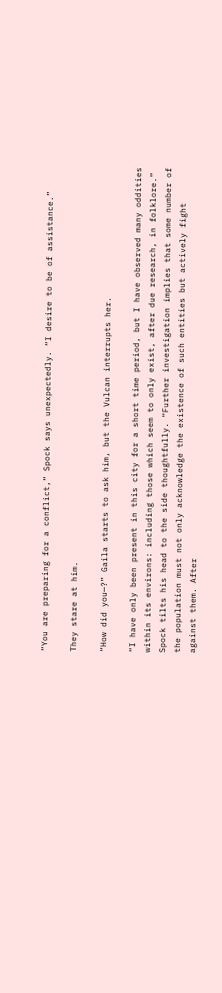“You are preparing for a conflict,” Spock says unexpectedly. “I desire to be of assistance.”

They stare at him.

“How did you—?” Gaila starts to ask him, but the Vulcan interrupts her.

“I have only been present in this city for a short time period, but I have observed many oddities within its environs: including those which seem to only exist, after due research, in folklore.” Spock tilts his head to the side thoughtfully. “Further investigation implies that some number of the population must not only acknowledge the existence of such entities but actively fight against them. After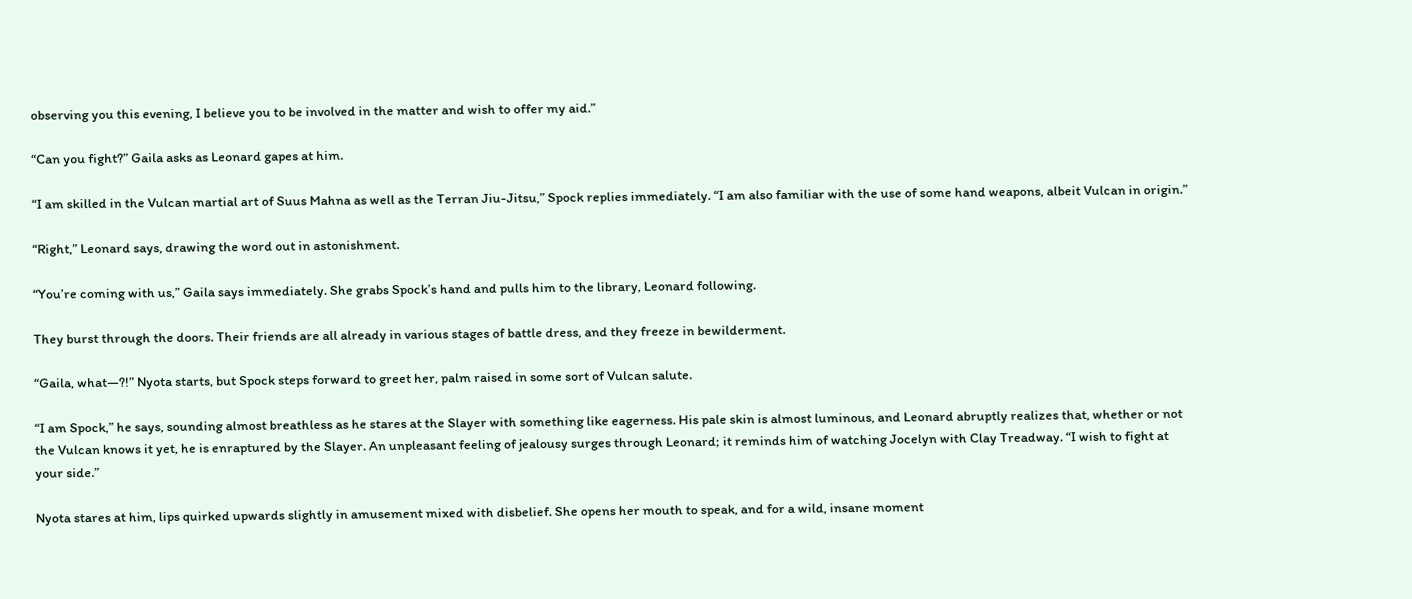observing you this evening, I believe you to be involved in the matter and wish to offer my aid.”

“Can you fight?” Gaila asks as Leonard gapes at him.

“I am skilled in the Vulcan martial art of Suus Mahna as well as the Terran Jiu-Jitsu,” Spock replies immediately. “I am also familiar with the use of some hand weapons, albeit Vulcan in origin.”

“Right,” Leonard says, drawing the word out in astonishment.

“You’re coming with us,” Gaila says immediately. She grabs Spock’s hand and pulls him to the library, Leonard following.

They burst through the doors. Their friends are all already in various stages of battle dress, and they freeze in bewilderment.

“Gaila, what—?!” Nyota starts, but Spock steps forward to greet her, palm raised in some sort of Vulcan salute.

“I am Spock,” he says, sounding almost breathless as he stares at the Slayer with something like eagerness. His pale skin is almost luminous, and Leonard abruptly realizes that, whether or not the Vulcan knows it yet, he is enraptured by the Slayer. An unpleasant feeling of jealousy surges through Leonard; it reminds him of watching Jocelyn with Clay Treadway. “I wish to fight at your side.”

Nyota stares at him, lips quirked upwards slightly in amusement mixed with disbelief. She opens her mouth to speak, and for a wild, insane moment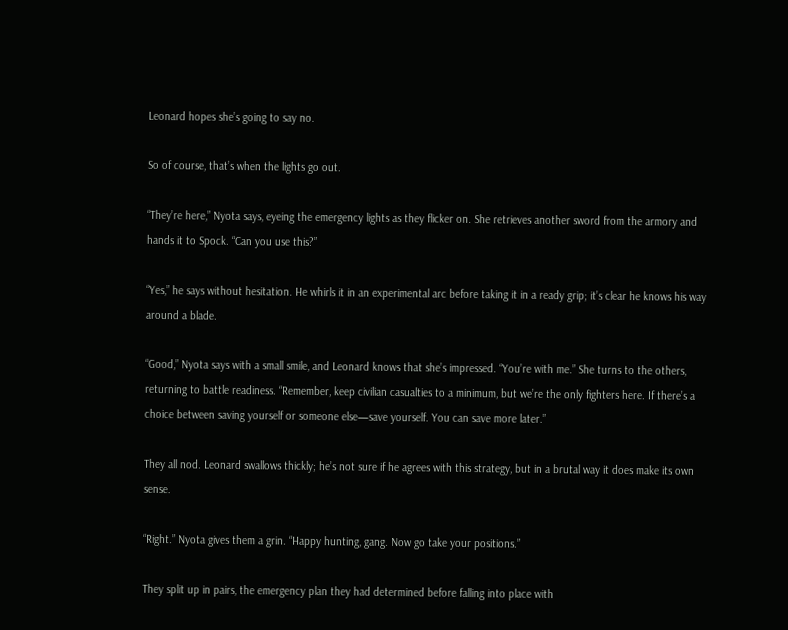Leonard hopes she’s going to say no.

So of course, that’s when the lights go out.

“They’re here,” Nyota says, eyeing the emergency lights as they flicker on. She retrieves another sword from the armory and hands it to Spock. “Can you use this?”

“Yes,” he says without hesitation. He whirls it in an experimental arc before taking it in a ready grip; it’s clear he knows his way around a blade.

“Good,” Nyota says with a small smile, and Leonard knows that she’s impressed. “You’re with me.” She turns to the others, returning to battle readiness. “Remember, keep civilian casualties to a minimum, but we’re the only fighters here. If there’s a choice between saving yourself or someone else—save yourself. You can save more later.”

They all nod. Leonard swallows thickly; he’s not sure if he agrees with this strategy, but in a brutal way it does make its own sense.

“Right.” Nyota gives them a grin. “Happy hunting, gang. Now go take your positions.”

They split up in pairs, the emergency plan they had determined before falling into place with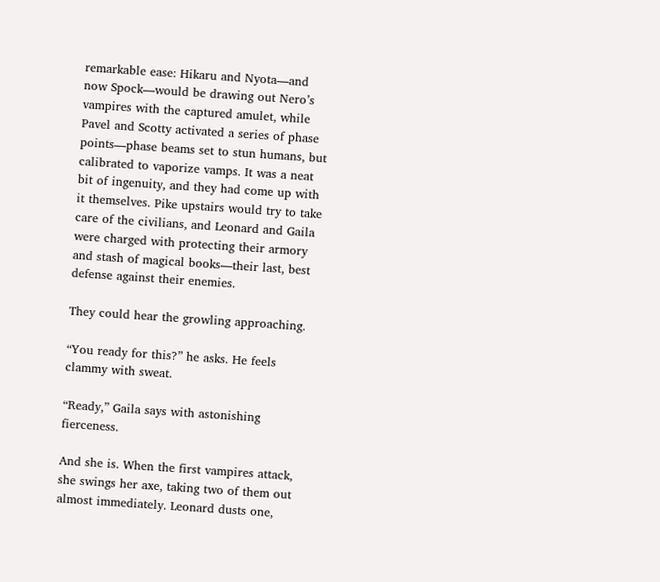remarkable ease: Hikaru and Nyota—and now Spock—would be drawing out Nero’s vampires with the captured amulet, while Pavel and Scotty activated a series of phase points—phase beams set to stun humans, but calibrated to vaporize vamps. It was a neat bit of ingenuity, and they had come up with it themselves. Pike upstairs would try to take care of the civilians, and Leonard and Gaila were charged with protecting their armory and stash of magical books—their last, best defense against their enemies.

They could hear the growling approaching.

“You ready for this?” he asks. He feels clammy with sweat.

“Ready,” Gaila says with astonishing fierceness.

And she is. When the first vampires attack, she swings her axe, taking two of them out almost immediately. Leonard dusts one,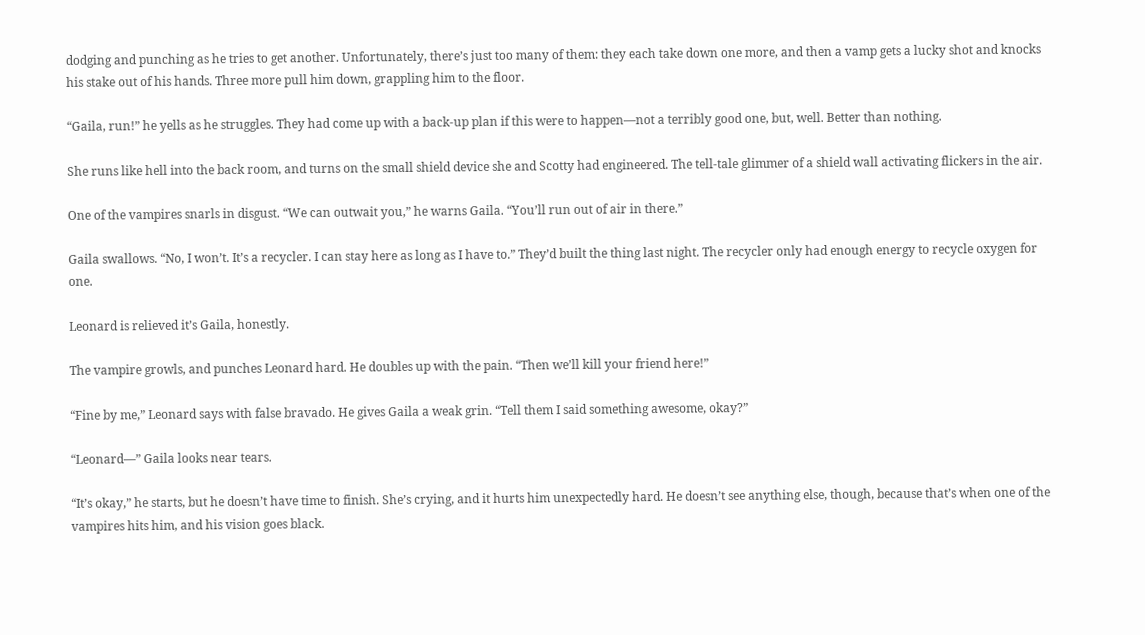dodging and punching as he tries to get another. Unfortunately, there’s just too many of them: they each take down one more, and then a vamp gets a lucky shot and knocks his stake out of his hands. Three more pull him down, grappling him to the floor.

“Gaila, run!” he yells as he struggles. They had come up with a back-up plan if this were to happen—not a terribly good one, but, well. Better than nothing.

She runs like hell into the back room, and turns on the small shield device she and Scotty had engineered. The tell-tale glimmer of a shield wall activating flickers in the air.

One of the vampires snarls in disgust. “We can outwait you,” he warns Gaila. “You’ll run out of air in there.”

Gaila swallows. “No, I won’t. It’s a recycler. I can stay here as long as I have to.” They’d built the thing last night. The recycler only had enough energy to recycle oxygen for one.

Leonard is relieved it’s Gaila, honestly.

The vampire growls, and punches Leonard hard. He doubles up with the pain. “Then we’ll kill your friend here!”

“Fine by me,” Leonard says with false bravado. He gives Gaila a weak grin. “Tell them I said something awesome, okay?”

“Leonard—” Gaila looks near tears.

“It’s okay,” he starts, but he doesn’t have time to finish. She’s crying, and it hurts him unexpectedly hard. He doesn’t see anything else, though, because that’s when one of the vampires hits him, and his vision goes black.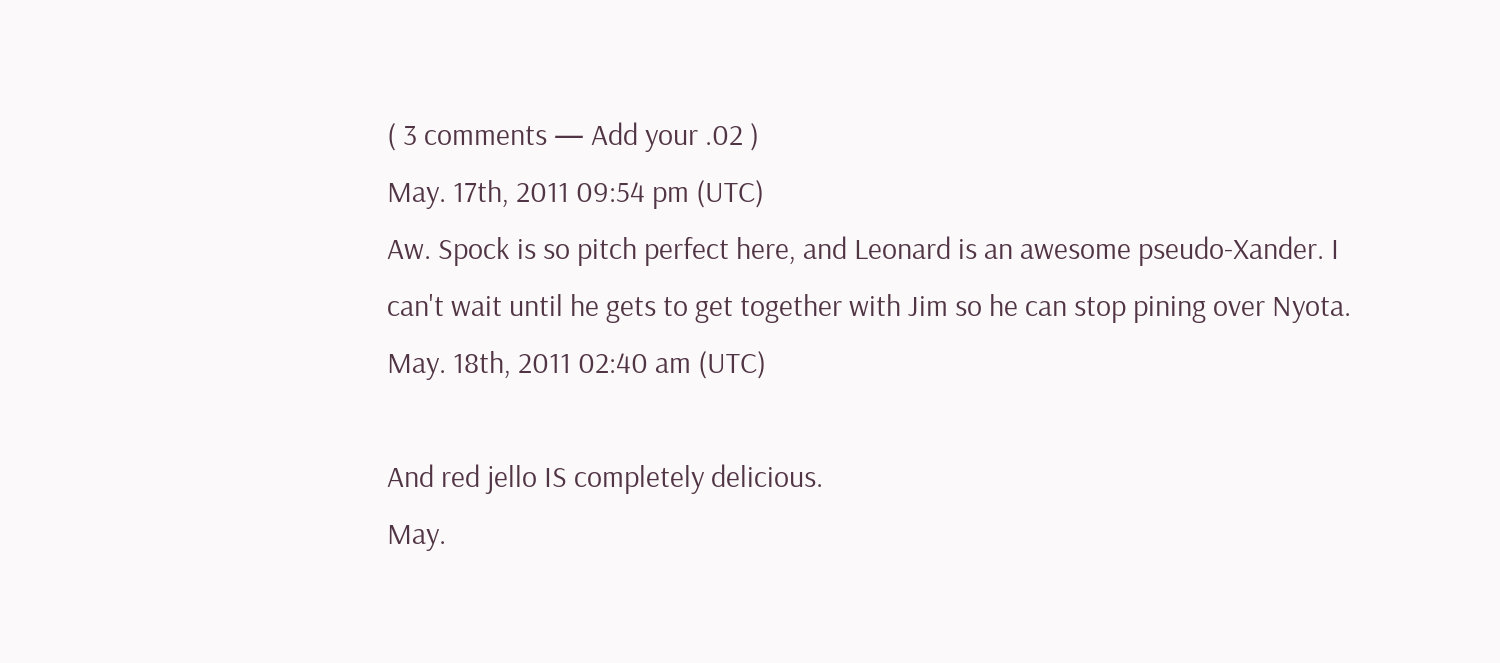( 3 comments — Add your .02 )
May. 17th, 2011 09:54 pm (UTC)
Aw. Spock is so pitch perfect here, and Leonard is an awesome pseudo-Xander. I can't wait until he gets to get together with Jim so he can stop pining over Nyota.
May. 18th, 2011 02:40 am (UTC)

And red jello IS completely delicious.
May.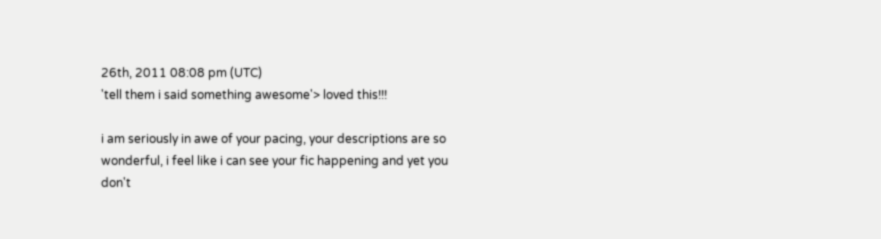26th, 2011 08:08 pm (UTC)
'tell them i said something awesome'> loved this!!!

i am seriously in awe of your pacing, your descriptions are so wonderful, i feel like i can see your fic happening and yet you don't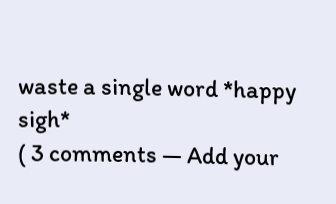waste a single word *happy sigh*
( 3 comments — Add your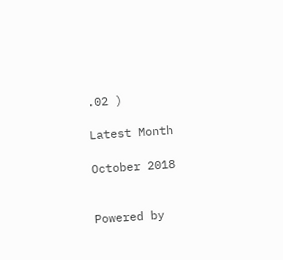.02 )

Latest Month

October 2018


Powered by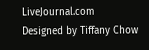LiveJournal.com
Designed by Tiffany Chow